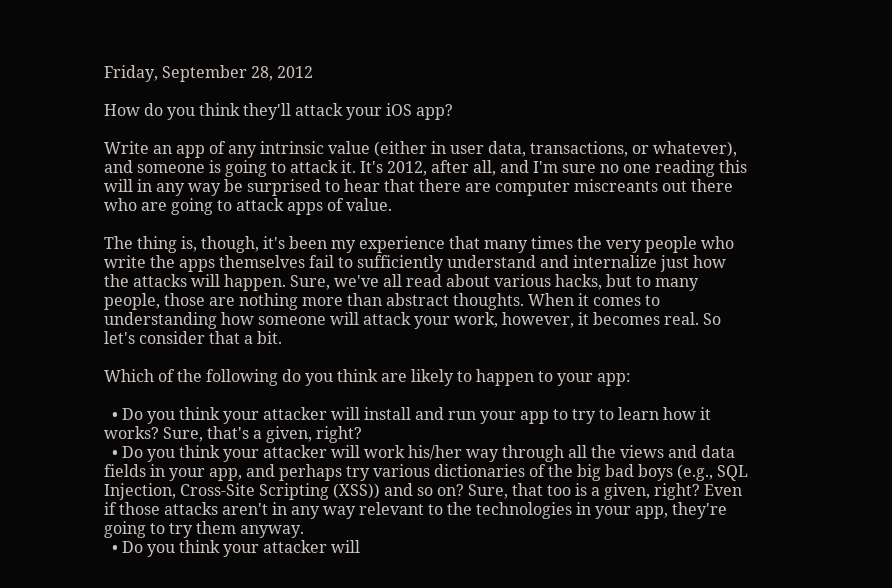Friday, September 28, 2012

How do you think they'll attack your iOS app?

Write an app of any intrinsic value (either in user data, transactions, or whatever), and someone is going to attack it. It's 2012, after all, and I'm sure no one reading this will in any way be surprised to hear that there are computer miscreants out there who are going to attack apps of value.

The thing is, though, it's been my experience that many times the very people who write the apps themselves fail to sufficiently understand and internalize just how the attacks will happen. Sure, we've all read about various hacks, but to many people, those are nothing more than abstract thoughts. When it comes to understanding how someone will attack your work, however, it becomes real. So let's consider that a bit.

Which of the following do you think are likely to happen to your app:

  • Do you think your attacker will install and run your app to try to learn how it works? Sure, that's a given, right?
  • Do you think your attacker will work his/her way through all the views and data fields in your app, and perhaps try various dictionaries of the big bad boys (e.g., SQL Injection, Cross-Site Scripting (XSS)) and so on? Sure, that too is a given, right? Even if those attacks aren't in any way relevant to the technologies in your app, they're going to try them anyway.
  • Do you think your attacker will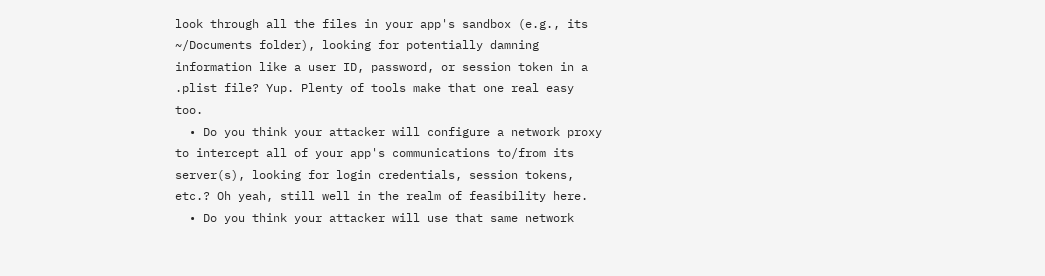look through all the files in your app's sandbox (e.g., its ~/Documents folder), looking for potentially damning information like a user ID, password, or session token in a .plist file? Yup. Plenty of tools make that one real easy too.
  • Do you think your attacker will configure a network proxy to intercept all of your app's communications to/from its server(s), looking for login credentials, session tokens, etc.? Oh yeah, still well in the realm of feasibility here.
  • Do you think your attacker will use that same network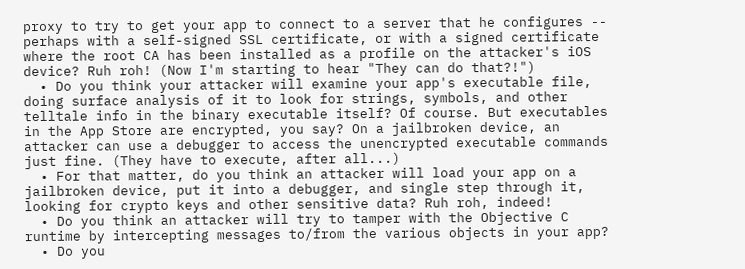proxy to try to get your app to connect to a server that he configures -- perhaps with a self-signed SSL certificate, or with a signed certificate where the root CA has been installed as a profile on the attacker's iOS device? Ruh roh! (Now I'm starting to hear "They can do that?!")
  • Do you think your attacker will examine your app's executable file, doing surface analysis of it to look for strings, symbols, and other telltale info in the binary executable itself? Of course. But executables in the App Store are encrypted, you say? On a jailbroken device, an attacker can use a debugger to access the unencrypted executable commands just fine. (They have to execute, after all...)
  • For that matter, do you think an attacker will load your app on a jailbroken device, put it into a debugger, and single step through it, looking for crypto keys and other sensitive data? Ruh roh, indeed!
  • Do you think an attacker will try to tamper with the Objective C runtime by intercepting messages to/from the various objects in your app?
  • Do you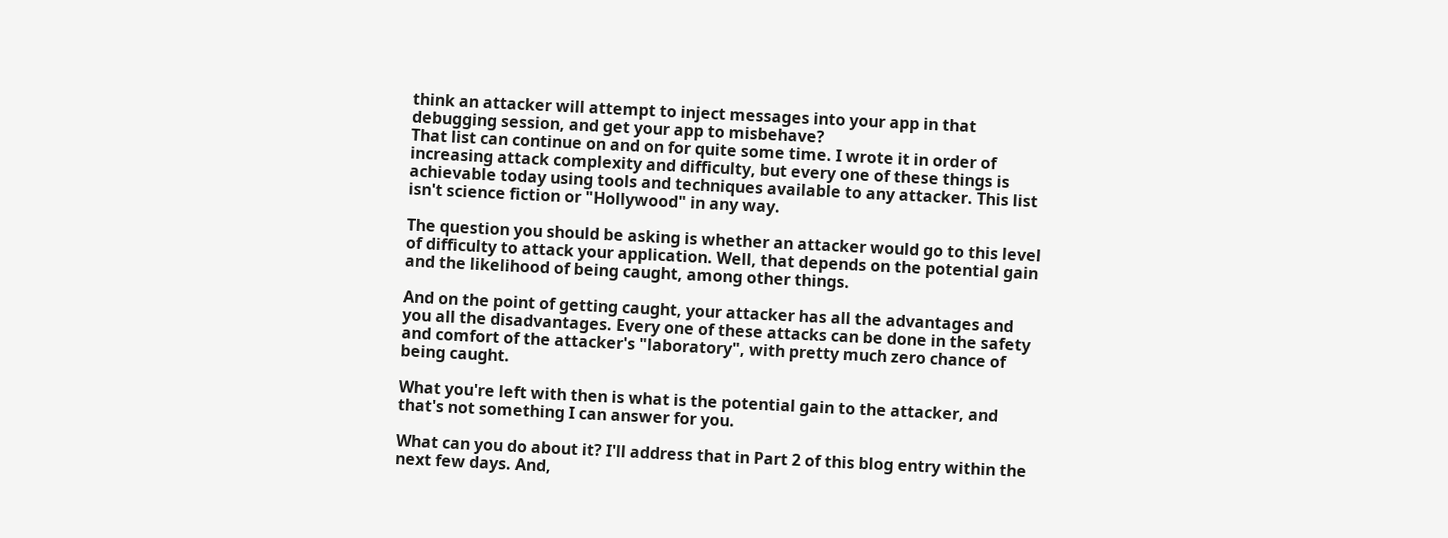think an attacker will attempt to inject messages into your app in that debugging session, and get your app to misbehave?
That list can continue on and on for quite some time. I wrote it in order of increasing attack complexity and difficulty, but every one of these things is achievable today using tools and techniques available to any attacker. This list isn't science fiction or "Hollywood" in any way.

The question you should be asking is whether an attacker would go to this level of difficulty to attack your application. Well, that depends on the potential gain and the likelihood of being caught, among other things.

And on the point of getting caught, your attacker has all the advantages and you all the disadvantages. Every one of these attacks can be done in the safety and comfort of the attacker's "laboratory", with pretty much zero chance of being caught.

What you're left with then is what is the potential gain to the attacker, and that's not something I can answer for you.

What can you do about it? I'll address that in Part 2 of this blog entry within the next few days. And,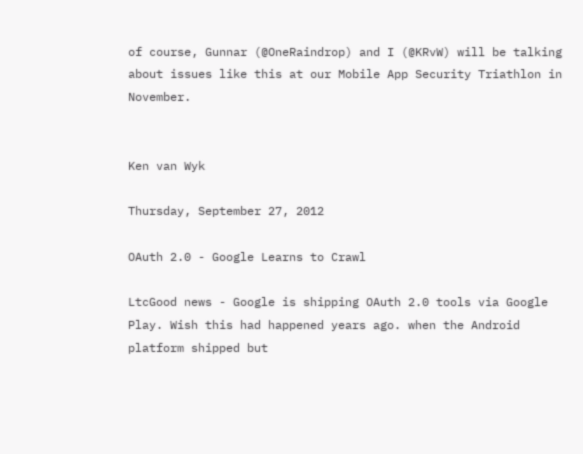of course, Gunnar (@OneRaindrop) and I (@KRvW) will be talking about issues like this at our Mobile App Security Triathlon in November.


Ken van Wyk

Thursday, September 27, 2012

OAuth 2.0 - Google Learns to Crawl

LtcGood news - Google is shipping OAuth 2.0 tools via Google Play. Wish this had happened years ago. when the Android platform shipped but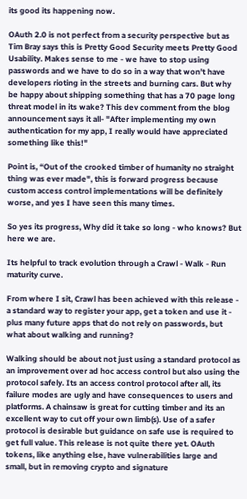its good its happening now.

OAuth 2.0 is not perfect from a security perspective but as Tim Bray says this is Pretty Good Security meets Pretty Good Usability. Makes sense to me - we have to stop using passwords and we have to do so in a way that won't have developers rioting in the streets and burning cars. But why be happy about shipping something that has a 70 page long threat model in its wake? This dev comment from the blog announcement says it all- "After implementing my own authentication for my app, I really would have appreciated something like this!"

Point is, “Out of the crooked timber of humanity no straight thing was ever made", this is forward progress because custom access control implementations will be definitely worse, and yes I have seen this many times.

So yes its progress, Why did it take so long - who knows? But here we are.

Its helpful to track evolution through a Crawl - Walk - Run maturity curve.

From where I sit, Crawl has been achieved with this release - a standard way to register your app, get a token and use it - plus many future apps that do not rely on passwords, but what about walking and running?

Walking should be about not just using a standard protocol as an improvement over ad hoc access control but also using the protocol safely. Its an access control protocol after all, its failure modes are ugly and have consequences to users and platforms. A chainsaw is great for cutting timber and its an excellent way to cut off your own limb(s). Use of a safer protocol is desirable but guidance on safe use is required to get full value. This release is not quite there yet. OAuth tokens, like anything else, have vulnerabilities large and small, but in removing crypto and signature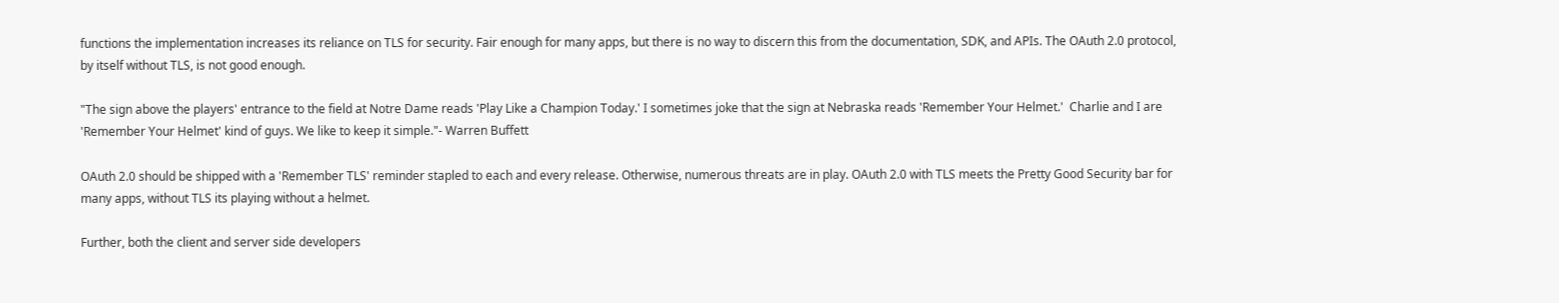functions the implementation increases its reliance on TLS for security. Fair enough for many apps, but there is no way to discern this from the documentation, SDK, and APIs. The OAuth 2.0 protocol, by itself without TLS, is not good enough.

"The sign above the players' entrance to the field at Notre Dame reads 'Play Like a Champion Today.' I sometimes joke that the sign at Nebraska reads 'Remember Your Helmet.'  Charlie and I are 'Remember Your Helmet' kind of guys. We like to keep it simple."- Warren Buffett

OAuth 2.0 should be shipped with a 'Remember TLS' reminder stapled to each and every release. Otherwise, numerous threats are in play. OAuth 2.0 with TLS meets the Pretty Good Security bar for many apps, without TLS its playing without a helmet.

Further, both the client and server side developers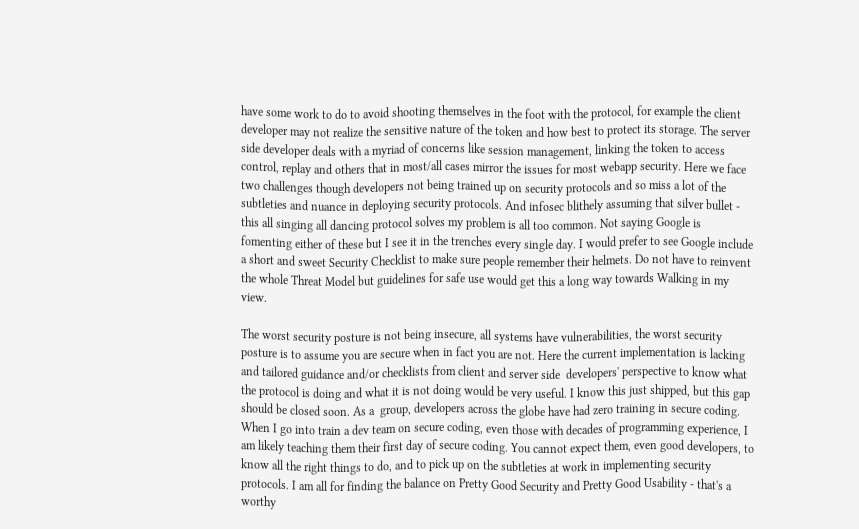have some work to do to avoid shooting themselves in the foot with the protocol, for example the client developer may not realize the sensitive nature of the token and how best to protect its storage. The server side developer deals with a myriad of concerns like session management, linking the token to access control, replay and others that in most/all cases mirror the issues for most webapp security. Here we face two challenges though developers not being trained up on security protocols and so miss a lot of the subtleties and nuance in deploying security protocols. And infosec blithely assuming that silver bullet - this all singing all dancing protocol solves my problem is all too common. Not saying Google is fomenting either of these but I see it in the trenches every single day. I would prefer to see Google include a short and sweet Security Checklist to make sure people remember their helmets. Do not have to reinvent the whole Threat Model but guidelines for safe use would get this a long way towards Walking in my view.

The worst security posture is not being insecure, all systems have vulnerabilities, the worst security posture is to assume you are secure when in fact you are not. Here the current implementation is lacking and tailored guidance and/or checklists from client and server side  developers' perspective to know what the protocol is doing and what it is not doing would be very useful. I know this just shipped, but this gap should be closed soon. As a  group, developers across the globe have had zero training in secure coding. When I go into train a dev team on secure coding, even those with decades of programming experience, I am likely teaching them their first day of secure coding. You cannot expect them, even good developers, to know all the right things to do, and to pick up on the subtleties at work in implementing security protocols. I am all for finding the balance on Pretty Good Security and Pretty Good Usability - that's a worthy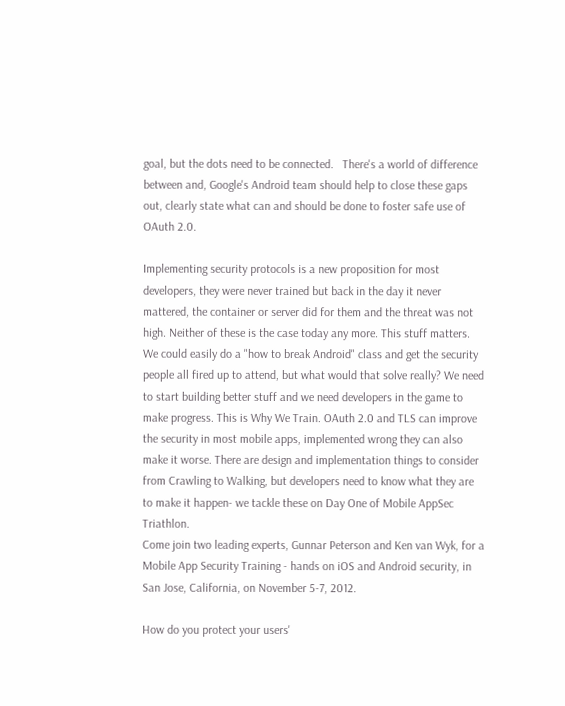goal, but the dots need to be connected.   There's a world of difference between and, Google's Android team should help to close these gaps out, clearly state what can and should be done to foster safe use of OAuth 2.0.

Implementing security protocols is a new proposition for most developers, they were never trained but back in the day it never mattered, the container or server did for them and the threat was not high. Neither of these is the case today any more. This stuff matters. We could easily do a "how to break Android" class and get the security people all fired up to attend, but what would that solve really? We need to start building better stuff and we need developers in the game to make progress. This is Why We Train. OAuth 2.0 and TLS can improve the security in most mobile apps, implemented wrong they can also make it worse. There are design and implementation things to consider from Crawling to Walking, but developers need to know what they are to make it happen- we tackle these on Day One of Mobile AppSec Triathlon.
Come join two leading experts, Gunnar Peterson and Ken van Wyk, for a Mobile App Security Training - hands on iOS and Android security, in San Jose, California, on November 5-7, 2012.

How do you protect your users'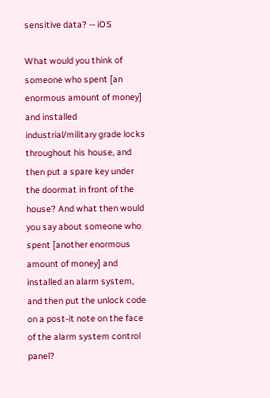sensitive data? -- iOS

What would you think of someone who spent [an enormous amount of money] and installed industrial/military grade locks throughout his house, and then put a spare key under the doormat in front of the house? And what then would you say about someone who spent [another enormous amount of money] and installed an alarm system, and then put the unlock code on a post-it note on the face of the alarm system control panel?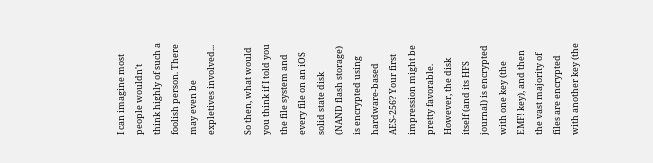I can imagine most people wouldn't think highly of such a foolish person. There may even be expletives involved...

So then, what would you think if I told you the file system and every file on an iOS solid state disk (NAND flash storage) is encrypted using hardware-based AES-256? Your first impression might be pretty favorable. However, the disk itself (and its HFS journal) is encrypted with one key (the EMF! key), and then the vast majority of files are encrypted with another key (the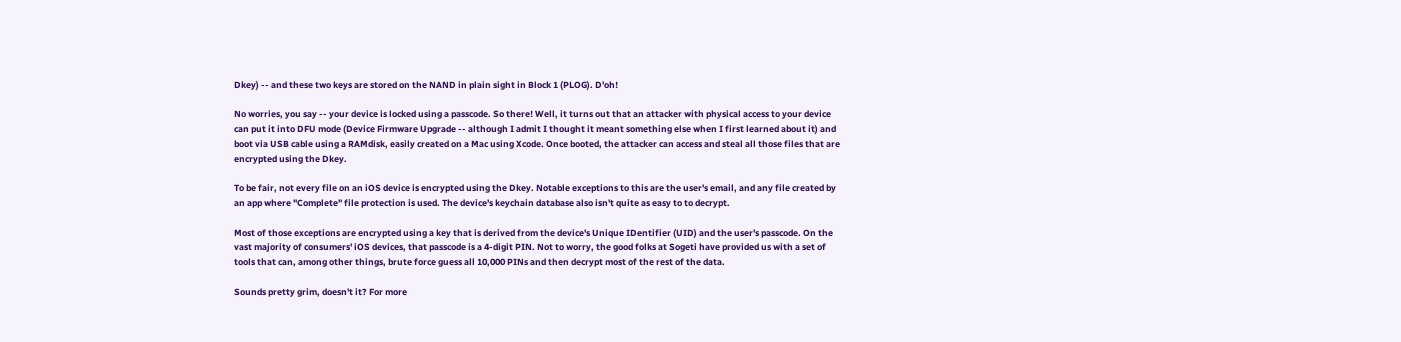Dkey) -- and these two keys are stored on the NAND in plain sight in Block 1 (PLOG). D'oh!

No worries, you say -- your device is locked using a passcode. So there! Well, it turns out that an attacker with physical access to your device can put it into DFU mode (Device Firmware Upgrade -- although I admit I thought it meant something else when I first learned about it) and boot via USB cable using a RAMdisk, easily created on a Mac using Xcode. Once booted, the attacker can access and steal all those files that are encrypted using the Dkey.

To be fair, not every file on an iOS device is encrypted using the Dkey. Notable exceptions to this are the user's email, and any file created by an app where "Complete" file protection is used. The device's keychain database also isn't quite as easy to to decrypt.

Most of those exceptions are encrypted using a key that is derived from the device's Unique IDentifier (UID) and the user's passcode. On the vast majority of consumers' iOS devices, that passcode is a 4-digit PIN. Not to worry, the good folks at Sogeti have provided us with a set of tools that can, among other things, brute force guess all 10,000 PINs and then decrypt most of the rest of the data.

Sounds pretty grim, doesn't it? For more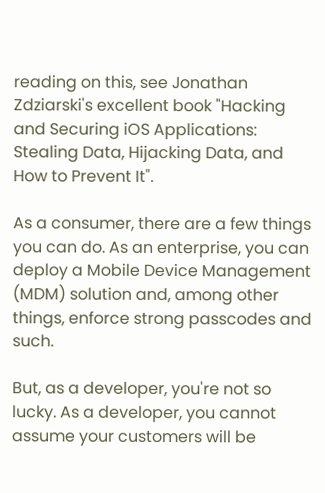reading on this, see Jonathan Zdziarski's excellent book "Hacking and Securing iOS Applications: Stealing Data, Hijacking Data, and How to Prevent It".

As a consumer, there are a few things you can do. As an enterprise, you can deploy a Mobile Device Management (MDM) solution and, among other things, enforce strong passcodes and such.

But, as a developer, you're not so lucky. As a developer, you cannot assume your customers will be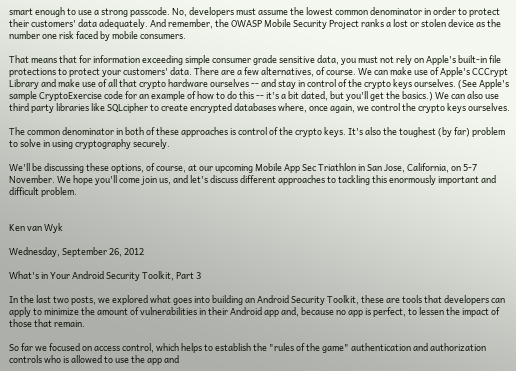smart enough to use a strong passcode. No, developers must assume the lowest common denominator in order to protect their customers' data adequately. And remember, the OWASP Mobile Security Project ranks a lost or stolen device as the number one risk faced by mobile consumers.

That means that for information exceeding simple consumer grade sensitive data, you must not rely on Apple's built-in file protections to protect your customers' data. There are a few alternatives, of course. We can make use of Apple's CCCrypt Library and make use of all that crypto hardware ourselves -- and stay in control of the crypto keys ourselves. (See Apple's sample CryptoExercise code for an example of how to do this -- it's a bit dated, but you'll get the basics.) We can also use third party libraries like SQLcipher to create encrypted databases where, once again, we control the crypto keys ourselves.

The common denominator in both of these approaches is control of the crypto keys. It's also the toughest (by far) problem to solve in using cryptography securely.

We'll be discussing these options, of course, at our upcoming Mobile App Sec Triathlon in San Jose, California, on 5-7 November. We hope you'll come join us, and let's discuss different approaches to tackling this enormously important and difficult problem.


Ken van Wyk

Wednesday, September 26, 2012

What's in Your Android Security Toolkit, Part 3

In the last two posts, we explored what goes into building an Android Security Toolkit, these are tools that developers can apply to minimize the amount of vulnerabilities in their Android app and, because no app is perfect, to lessen the impact of those that remain.

So far we focused on access control, which helps to establish the "rules of the game" authentication and authorization controls who is allowed to use the app and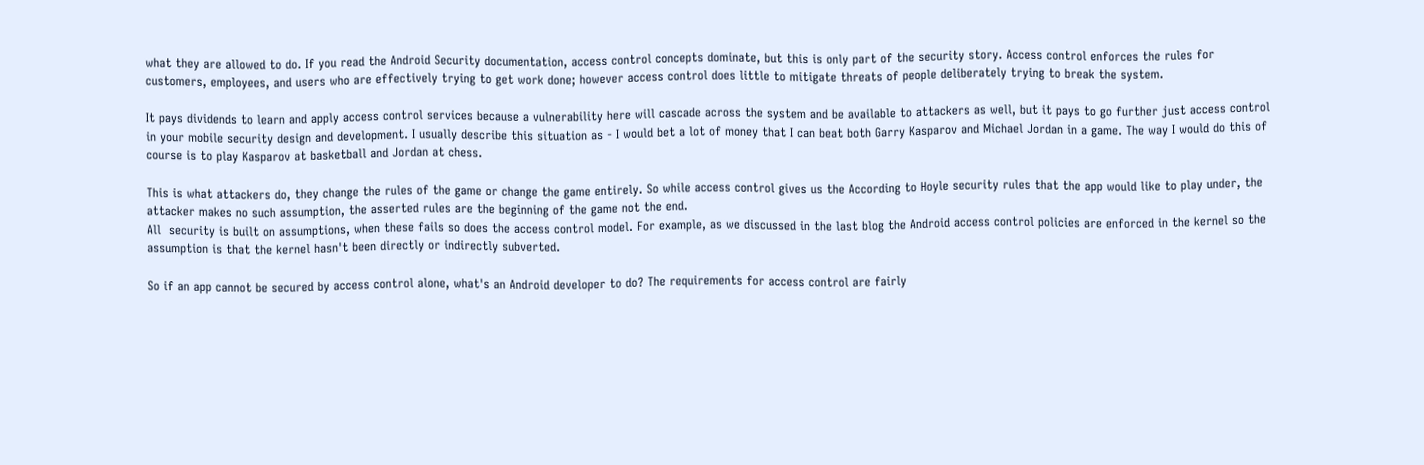what they are allowed to do. If you read the Android Security documentation, access control concepts dominate, but this is only part of the security story. Access control enforces the rules for customers, employees, and users who are effectively trying to get work done; however access control does little to mitigate threats of people deliberately trying to break the system.

It pays dividends to learn and apply access control services because a vulnerability here will cascade across the system and be available to attackers as well, but it pays to go further just access control in your mobile security design and development. I usually describe this situation as - I would bet a lot of money that I can beat both Garry Kasparov and Michael Jordan in a game. The way I would do this of course is to play Kasparov at basketball and Jordan at chess.

This is what attackers do, they change the rules of the game or change the game entirely. So while access control gives us the According to Hoyle security rules that the app would like to play under, the attacker makes no such assumption, the asserted rules are the beginning of the game not the end.
All  security is built on assumptions, when these fails so does the access control model. For example, as we discussed in the last blog the Android access control policies are enforced in the kernel so the assumption is that the kernel hasn't been directly or indirectly subverted.

So if an app cannot be secured by access control alone, what's an Android developer to do? The requirements for access control are fairly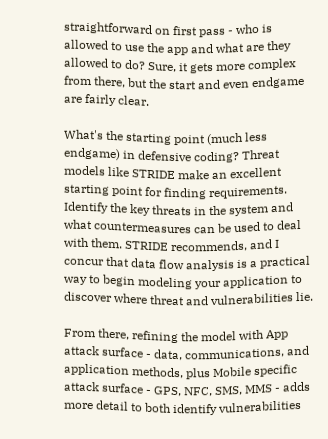straightforward on first pass - who is allowed to use the app and what are they allowed to do? Sure, it gets more complex from there, but the start and even endgame are fairly clear.

What's the starting point (much less endgame) in defensive coding? Threat models like STRIDE make an excellent starting point for finding requirements. Identify the key threats in the system and what countermeasures can be used to deal with them. STRIDE recommends, and I concur that data flow analysis is a practical way to begin modeling your application to discover where threat and vulnerabilities lie.

From there, refining the model with App attack surface - data, communications, and application methods, plus Mobile specific attack surface - GPS, NFC, SMS, MMS - adds more detail to both identify vulnerabilities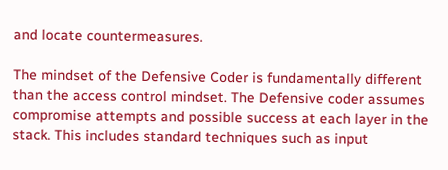and locate countermeasures.

The mindset of the Defensive Coder is fundamentally different than the access control mindset. The Defensive coder assumes compromise attempts and possible success at each layer in the stack. This includes standard techniques such as input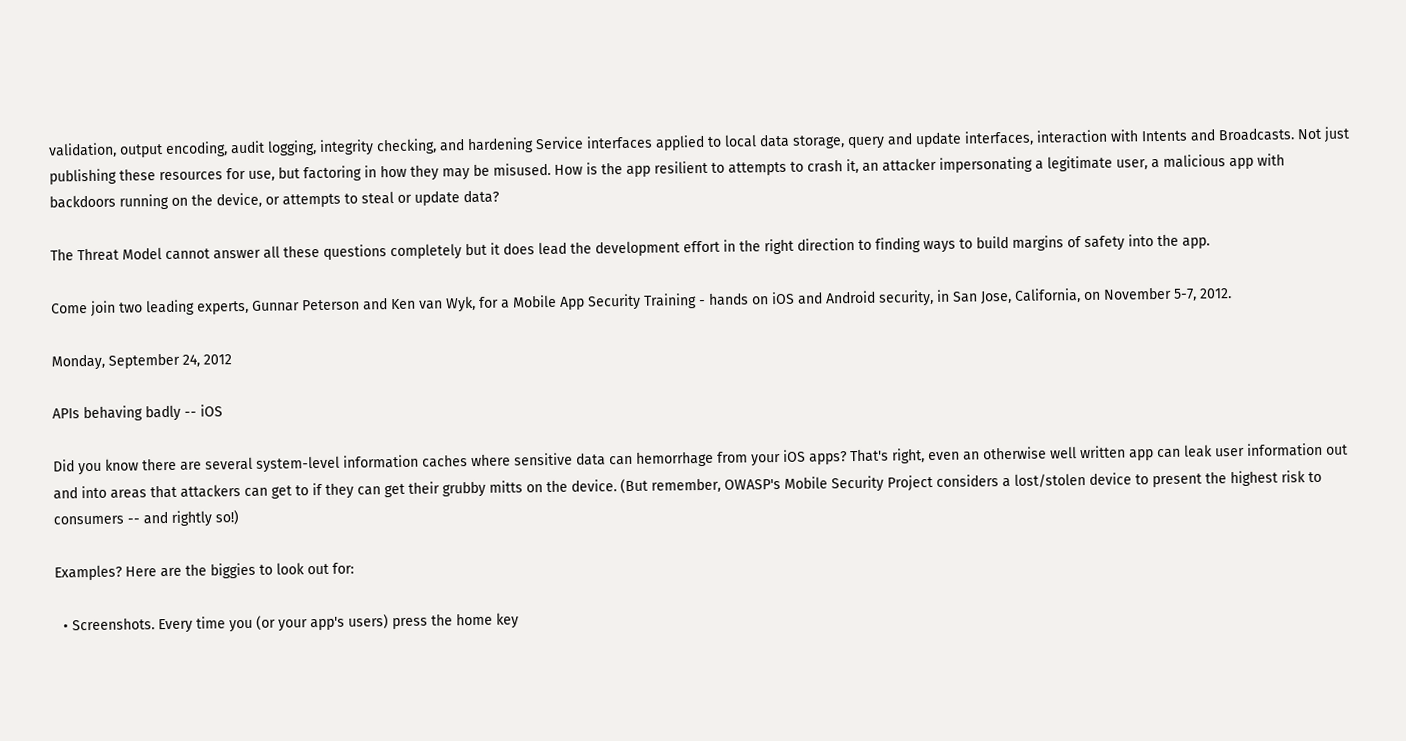validation, output encoding, audit logging, integrity checking, and hardening Service interfaces applied to local data storage, query and update interfaces, interaction with Intents and Broadcasts. Not just publishing these resources for use, but factoring in how they may be misused. How is the app resilient to attempts to crash it, an attacker impersonating a legitimate user, a malicious app with backdoors running on the device, or attempts to steal or update data?

The Threat Model cannot answer all these questions completely but it does lead the development effort in the right direction to finding ways to build margins of safety into the app.

Come join two leading experts, Gunnar Peterson and Ken van Wyk, for a Mobile App Security Training - hands on iOS and Android security, in San Jose, California, on November 5-7, 2012.

Monday, September 24, 2012

APIs behaving badly -- iOS

Did you know there are several system-level information caches where sensitive data can hemorrhage from your iOS apps? That's right, even an otherwise well written app can leak user information out and into areas that attackers can get to if they can get their grubby mitts on the device. (But remember, OWASP's Mobile Security Project considers a lost/stolen device to present the highest risk to consumers -- and rightly so!)

Examples? Here are the biggies to look out for:

  • Screenshots. Every time you (or your app's users) press the home key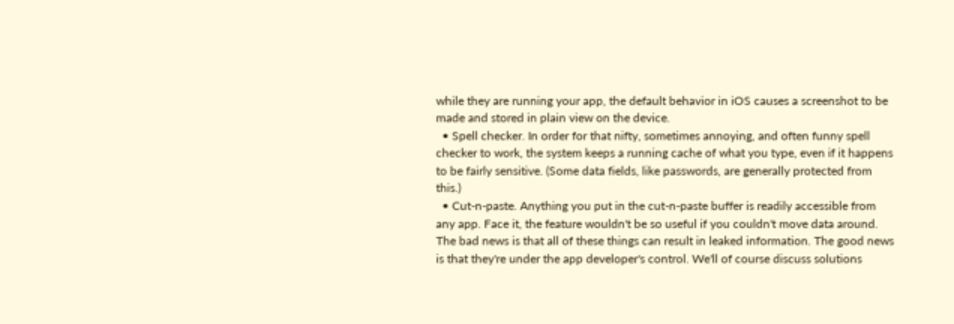while they are running your app, the default behavior in iOS causes a screenshot to be made and stored in plain view on the device.
  • Spell checker. In order for that nifty, sometimes annoying, and often funny spell checker to work, the system keeps a running cache of what you type, even if it happens to be fairly sensitive. (Some data fields, like passwords, are generally protected from this.)
  • Cut-n-paste. Anything you put in the cut-n-paste buffer is readily accessible from any app. Face it, the feature wouldn't be so useful if you couldn't move data around.
The bad news is that all of these things can result in leaked information. The good news is that they're under the app developer's control. We'll of course discuss solutions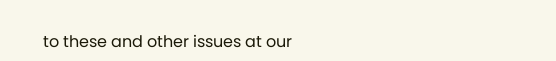to these and other issues at our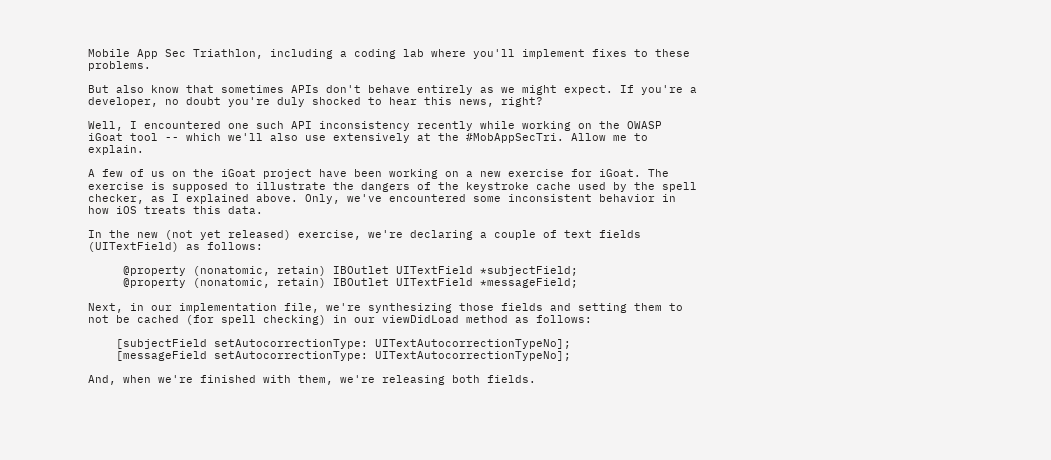Mobile App Sec Triathlon, including a coding lab where you'll implement fixes to these problems.

But also know that sometimes APIs don't behave entirely as we might expect. If you're a developer, no doubt you're duly shocked to hear this news, right?

Well, I encountered one such API inconsistency recently while working on the OWASP iGoat tool -- which we'll also use extensively at the #MobAppSecTri. Allow me to explain.

A few of us on the iGoat project have been working on a new exercise for iGoat. The exercise is supposed to illustrate the dangers of the keystroke cache used by the spell checker, as I explained above. Only, we've encountered some inconsistent behavior in how iOS treats this data.

In the new (not yet released) exercise, we're declaring a couple of text fields (UITextField) as follows:

     @property (nonatomic, retain) IBOutlet UITextField *subjectField;
     @property (nonatomic, retain) IBOutlet UITextField *messageField;

Next, in our implementation file, we're synthesizing those fields and setting them to not be cached (for spell checking) in our viewDidLoad method as follows:

    [subjectField setAutocorrectionType: UITextAutocorrectionTypeNo];
    [messageField setAutocorrectionType: UITextAutocorrectionTypeNo];

And, when we're finished with them, we're releasing both fields.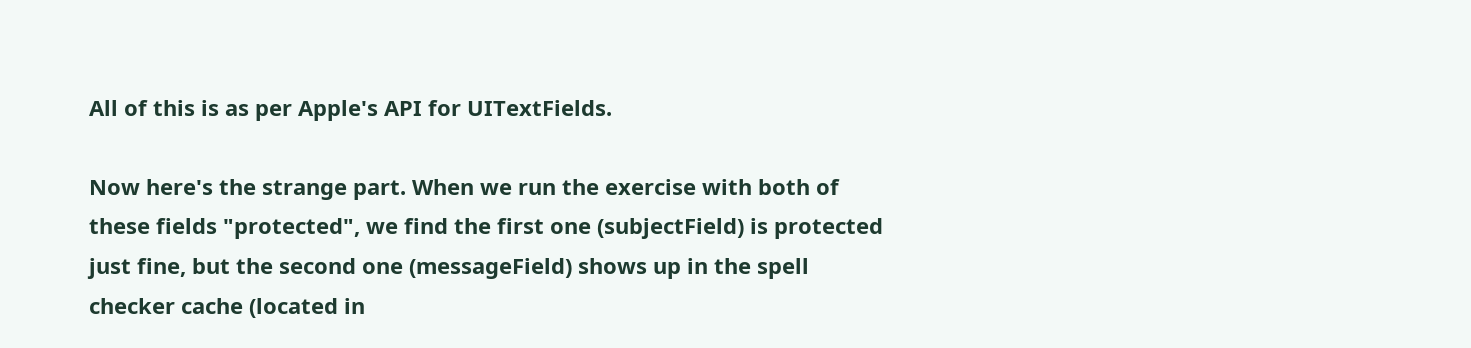All of this is as per Apple's API for UITextFields.

Now here's the strange part. When we run the exercise with both of these fields "protected", we find the first one (subjectField) is protected just fine, but the second one (messageField) shows up in the spell checker cache (located in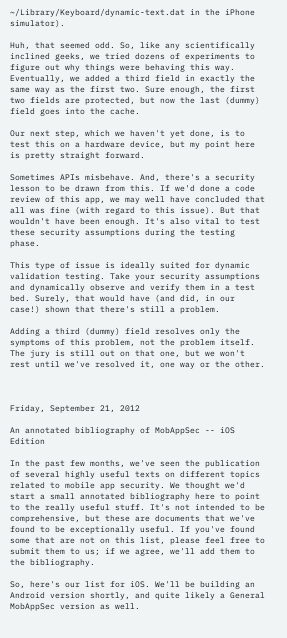~/Library/Keyboard/dynamic-text.dat in the iPhone simulator).

Huh, that seemed odd. So, like any scientifically inclined geeks, we tried dozens of experiments to figure out why things were behaving this way. Eventually, we added a third field in exactly the same way as the first two. Sure enough, the first two fields are protected, but now the last (dummy) field goes into the cache.

Our next step, which we haven't yet done, is to test this on a hardware device, but my point here is pretty straight forward.

Sometimes APIs misbehave. And, there's a security lesson to be drawn from this. If we'd done a code review of this app, we may well have concluded that all was fine (with regard to this issue). But that wouldn't have been enough. It's also vital to test these security assumptions during the testing phase.

This type of issue is ideally suited for dynamic validation testing. Take your security assumptions and dynamically observe and verify them in a test bed. Surely, that would have (and did, in our case!) shown that there's still a problem.

Adding a third (dummy) field resolves only the symptoms of this problem, not the problem itself. The jury is still out on that one, but we won't rest until we've resolved it, one way or the other.



Friday, September 21, 2012

An annotated bibliography of MobAppSec -- iOS Edition

In the past few months, we've seen the publication of several highly useful texts on different topics related to mobile app security. We thought we'd start a small annotated bibliography here to point to the really useful stuff. It's not intended to be comprehensive, but these are documents that we've found to be exceptionally useful. If you've found some that are not on this list, please feel free to submit them to us; if we agree, we'll add them to the bibliography.

So, here's our list for iOS. We'll be building an Android version shortly, and quite likely a General MobAppSec version as well.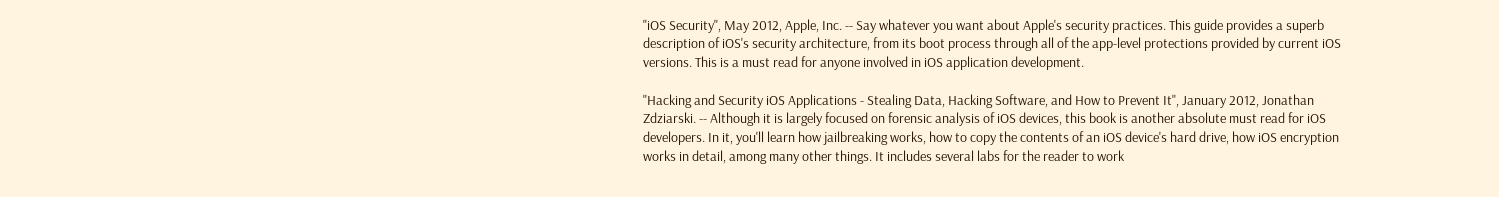"iOS Security", May 2012, Apple, Inc. -- Say whatever you want about Apple's security practices. This guide provides a superb description of iOS's security architecture, from its boot process through all of the app-level protections provided by current iOS versions. This is a must read for anyone involved in iOS application development.

"Hacking and Security iOS Applications - Stealing Data, Hacking Software, and How to Prevent It", January 2012, Jonathan Zdziarski. -- Although it is largely focused on forensic analysis of iOS devices, this book is another absolute must read for iOS developers. In it, you'll learn how jailbreaking works, how to copy the contents of an iOS device's hard drive, how iOS encryption works in detail, among many other things. It includes several labs for the reader to work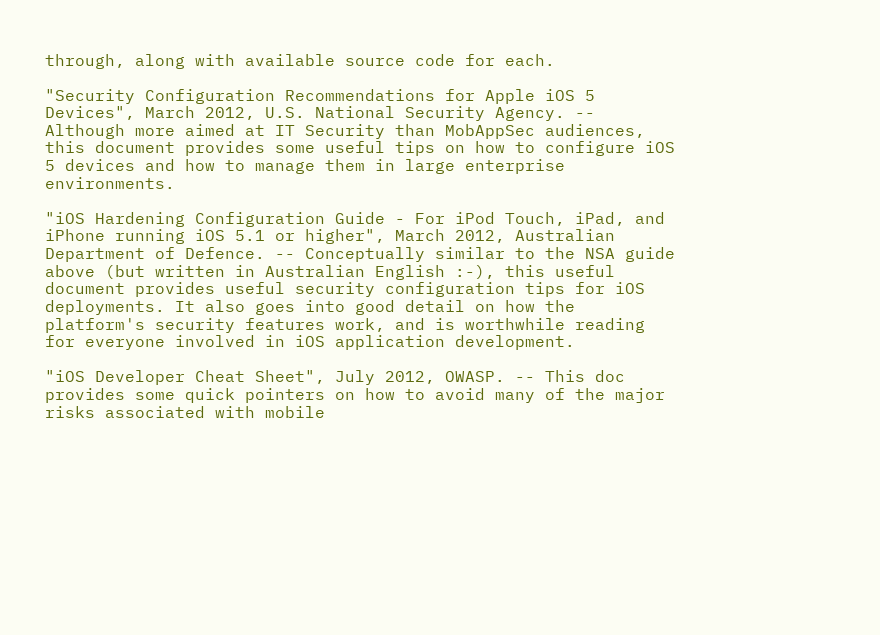through, along with available source code for each.

"Security Configuration Recommendations for Apple iOS 5 Devices", March 2012, U.S. National Security Agency. -- Although more aimed at IT Security than MobAppSec audiences, this document provides some useful tips on how to configure iOS 5 devices and how to manage them in large enterprise environments.

"iOS Hardening Configuration Guide - For iPod Touch, iPad, and iPhone running iOS 5.1 or higher", March 2012, Australian Department of Defence. -- Conceptually similar to the NSA guide above (but written in Australian English :-), this useful document provides useful security configuration tips for iOS deployments. It also goes into good detail on how the platform's security features work, and is worthwhile reading for everyone involved in iOS application development.

"iOS Developer Cheat Sheet", July 2012, OWASP. -- This doc provides some quick pointers on how to avoid many of the major risks associated with mobile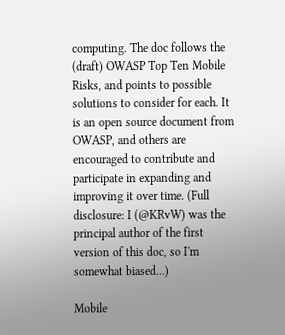computing. The doc follows the (draft) OWASP Top Ten Mobile Risks, and points to possible solutions to consider for each. It is an open source document from OWASP, and others are encouraged to contribute and participate in expanding and improving it over time. (Full disclosure: I (@KRvW) was the principal author of the first version of this doc, so I'm somewhat biased...)

Mobile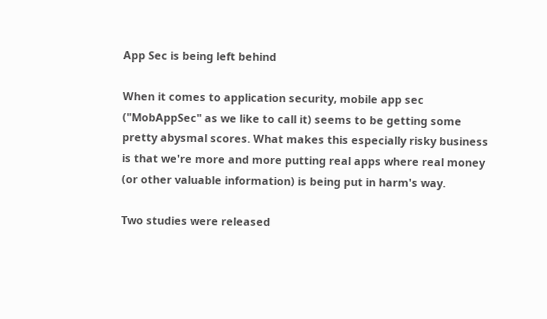App Sec is being left behind

When it comes to application security, mobile app sec ("MobAppSec" as we like to call it) seems to be getting some pretty abysmal scores. What makes this especially risky business is that we're more and more putting real apps where real money (or other valuable information) is being put in harm's way.

Two studies were released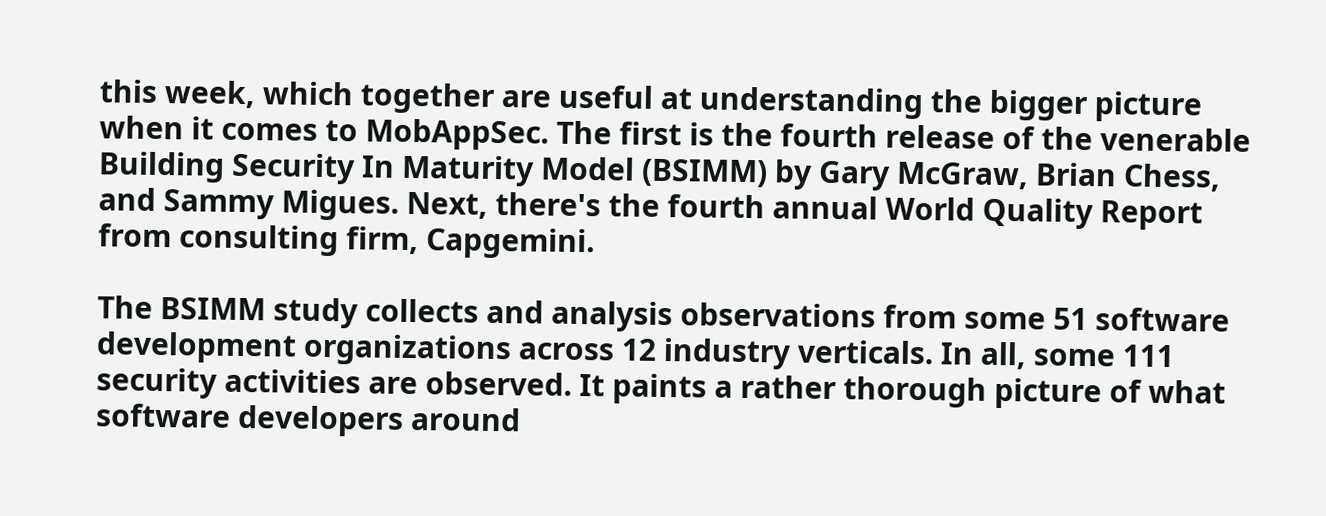this week, which together are useful at understanding the bigger picture when it comes to MobAppSec. The first is the fourth release of the venerable Building Security In Maturity Model (BSIMM) by Gary McGraw, Brian Chess, and Sammy Migues. Next, there's the fourth annual World Quality Report from consulting firm, Capgemini.

The BSIMM study collects and analysis observations from some 51 software development organizations across 12 industry verticals. In all, some 111 security activities are observed. It paints a rather thorough picture of what software developers around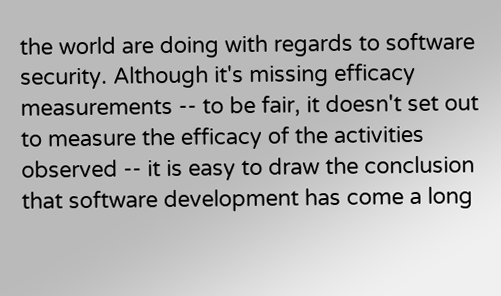the world are doing with regards to software security. Although it's missing efficacy measurements -- to be fair, it doesn't set out to measure the efficacy of the activities observed -- it is easy to draw the conclusion that software development has come a long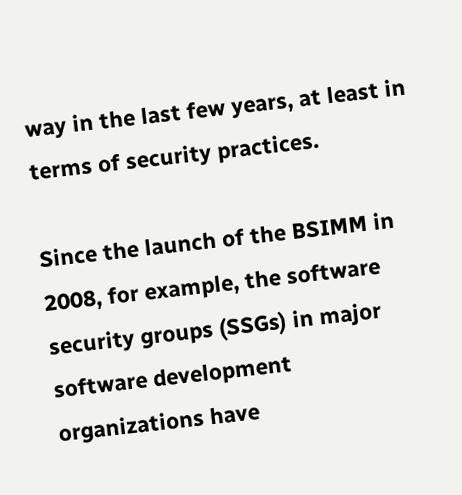way in the last few years, at least in terms of security practices.

Since the launch of the BSIMM in 2008, for example, the software security groups (SSGs) in major software development organizations have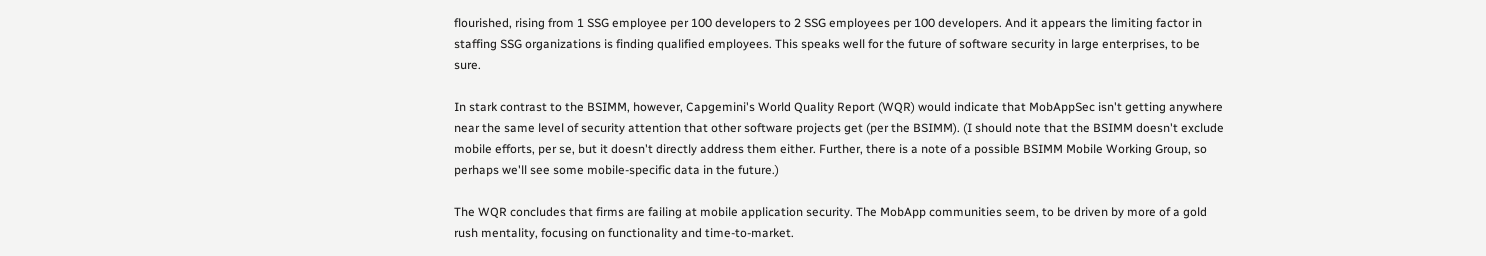flourished, rising from 1 SSG employee per 100 developers to 2 SSG employees per 100 developers. And it appears the limiting factor in staffing SSG organizations is finding qualified employees. This speaks well for the future of software security in large enterprises, to be sure.

In stark contrast to the BSIMM, however, Capgemini's World Quality Report (WQR) would indicate that MobAppSec isn't getting anywhere near the same level of security attention that other software projects get (per the BSIMM). (I should note that the BSIMM doesn't exclude mobile efforts, per se, but it doesn't directly address them either. Further, there is a note of a possible BSIMM Mobile Working Group, so perhaps we'll see some mobile-specific data in the future.)

The WQR concludes that firms are failing at mobile application security. The MobApp communities seem, to be driven by more of a gold rush mentality, focusing on functionality and time-to-market.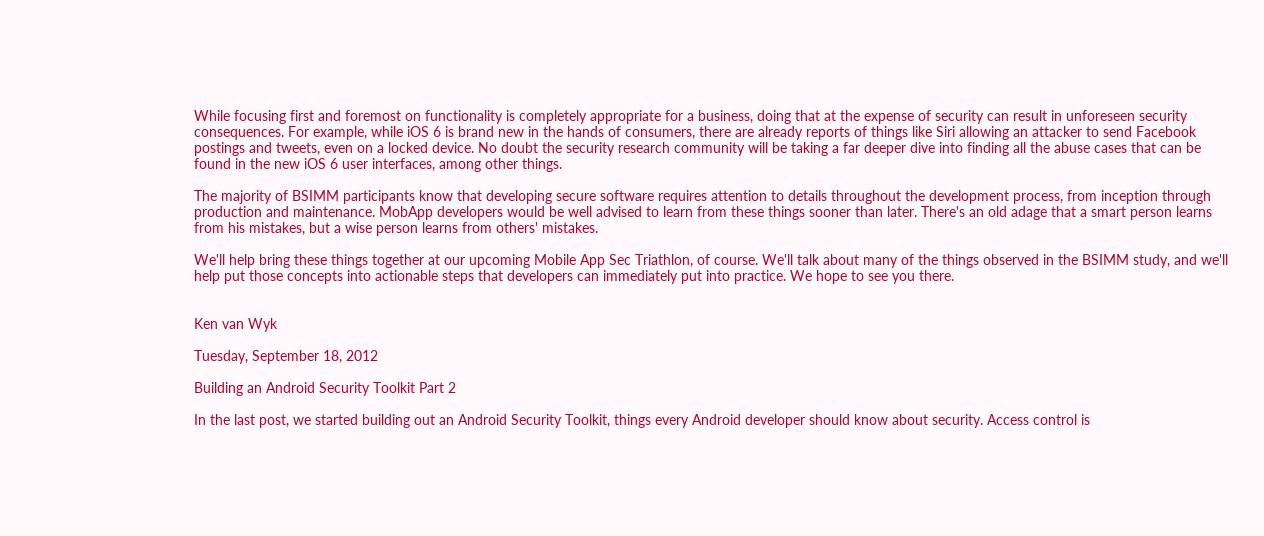While focusing first and foremost on functionality is completely appropriate for a business, doing that at the expense of security can result in unforeseen security consequences. For example, while iOS 6 is brand new in the hands of consumers, there are already reports of things like Siri allowing an attacker to send Facebook postings and tweets, even on a locked device. No doubt the security research community will be taking a far deeper dive into finding all the abuse cases that can be found in the new iOS 6 user interfaces, among other things.

The majority of BSIMM participants know that developing secure software requires attention to details throughout the development process, from inception through production and maintenance. MobApp developers would be well advised to learn from these things sooner than later. There's an old adage that a smart person learns from his mistakes, but a wise person learns from others' mistakes.

We'll help bring these things together at our upcoming Mobile App Sec Triathlon, of course. We'll talk about many of the things observed in the BSIMM study, and we'll help put those concepts into actionable steps that developers can immediately put into practice. We hope to see you there.


Ken van Wyk

Tuesday, September 18, 2012

Building an Android Security Toolkit Part 2

In the last post, we started building out an Android Security Toolkit, things every Android developer should know about security. Access control is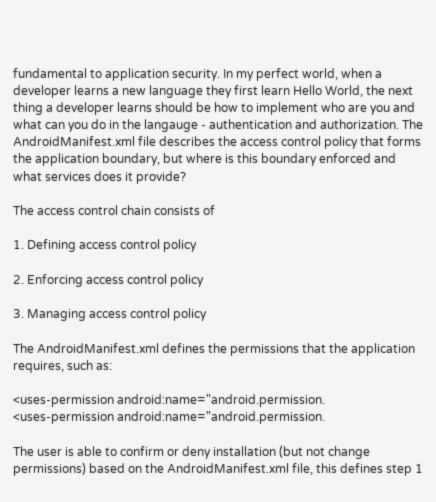fundamental to application security. In my perfect world, when a developer learns a new language they first learn Hello World, the next thing a developer learns should be how to implement who are you and what can you do in the langauge - authentication and authorization. The AndroidManifest.xml file describes the access control policy that forms the application boundary, but where is this boundary enforced and what services does it provide?

The access control chain consists of

1. Defining access control policy

2. Enforcing access control policy

3. Managing access control policy

The AndroidManifest.xml defines the permissions that the application requires, such as:

<uses-permission android:name="android.permission.
<uses-permission android:name="android.permission.

The user is able to confirm or deny installation (but not change permissions) based on the AndroidManifest.xml file, this defines step 1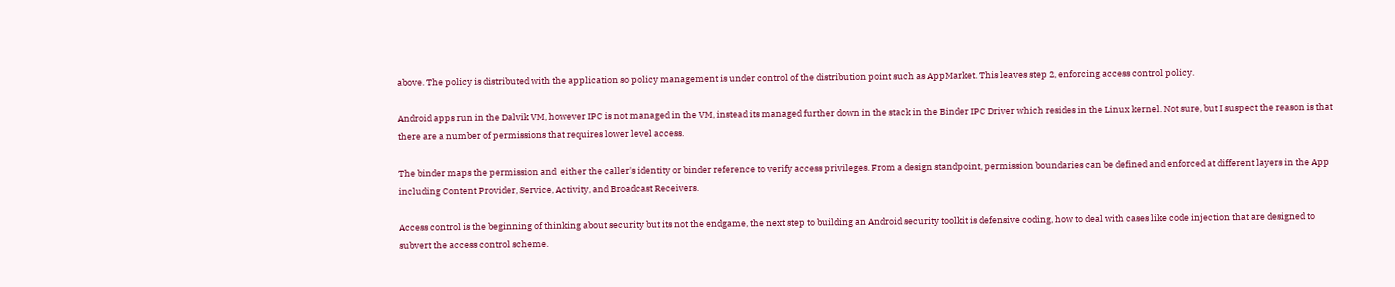above. The policy is distributed with the application so policy management is under control of the distribution point such as AppMarket. This leaves step 2, enforcing access control policy.

Android apps run in the Dalvik VM, however IPC is not managed in the VM, instead its managed further down in the stack in the Binder IPC Driver which resides in the Linux kernel. Not sure, but I suspect the reason is that there are a number of permissions that requires lower level access.

The binder maps the permission and  either the caller's identity or binder reference to verify access privileges. From a design standpoint, permission boundaries can be defined and enforced at different layers in the App including Content Provider, Service, Activity, and Broadcast Receivers.

Access control is the beginning of thinking about security but its not the endgame, the next step to building an Android security toolkit is defensive coding, how to deal with cases like code injection that are designed to subvert the access control scheme.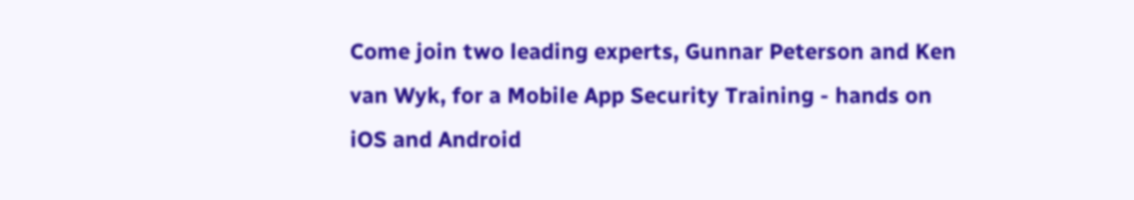Come join two leading experts, Gunnar Peterson and Ken van Wyk, for a Mobile App Security Training - hands on iOS and Android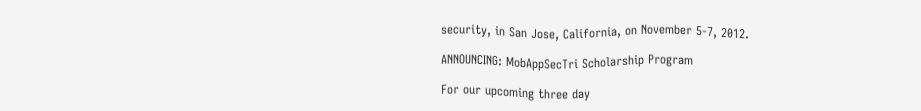security, in San Jose, California, on November 5-7, 2012.

ANNOUNCING: MobAppSecTri Scholarship Program

For our upcoming three day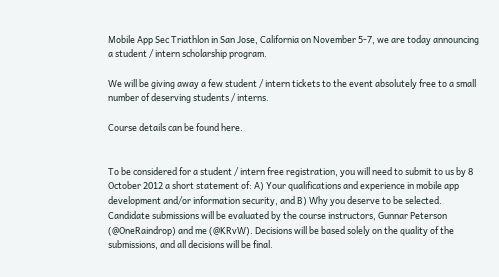Mobile App Sec Triathlon in San Jose, California on November 5-7, we are today announcing a student / intern scholarship program.

We will be giving away a few student / intern tickets to the event absolutely free to a small number of deserving students / interns.

Course details can be found here.


To be considered for a student / intern free registration, you will need to submit to us by 8 October 2012 a short statement of: A) Your qualifications and experience in mobile app development and/or information security, and B) Why you deserve to be selected. Candidate submissions will be evaluated by the course instructors, Gunnar Peterson (@OneRaindrop) and me (@KRvW). Decisions will be based solely on the quality of the submissions, and all decisions will be final.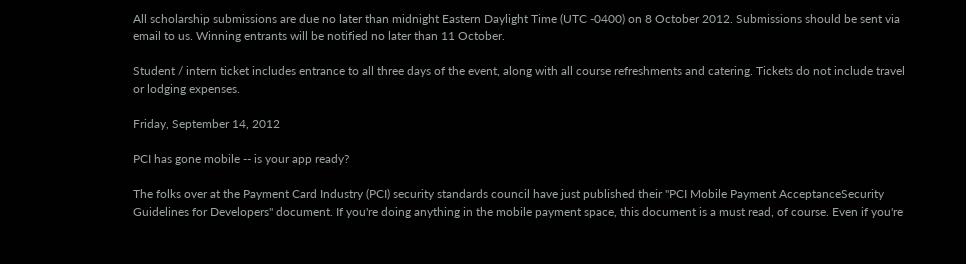All scholarship submissions are due no later than midnight Eastern Daylight Time (UTC -0400) on 8 October 2012. Submissions should be sent via email to us. Winning entrants will be notified no later than 11 October.

Student / intern ticket includes entrance to all three days of the event, along with all course refreshments and catering. Tickets do not include travel or lodging expenses.

Friday, September 14, 2012

PCI has gone mobile -- is your app ready?

The folks over at the Payment Card Industry (PCI) security standards council have just published their "PCI Mobile Payment AcceptanceSecurity Guidelines for Developers" document. If you're doing anything in the mobile payment space, this document is a must read, of course. Even if you're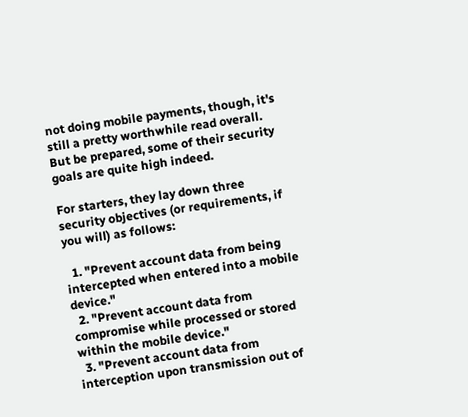not doing mobile payments, though, it's still a pretty worthwhile read overall. But be prepared, some of their security goals are quite high indeed.

For starters, they lay down three security objectives (or requirements, if you will) as follows:

  1. "Prevent account data from being intercepted when entered into a mobile device."
  2. "Prevent account data from compromise while processed or stored within the mobile device."
  3. "Prevent account data from interception upon transmission out of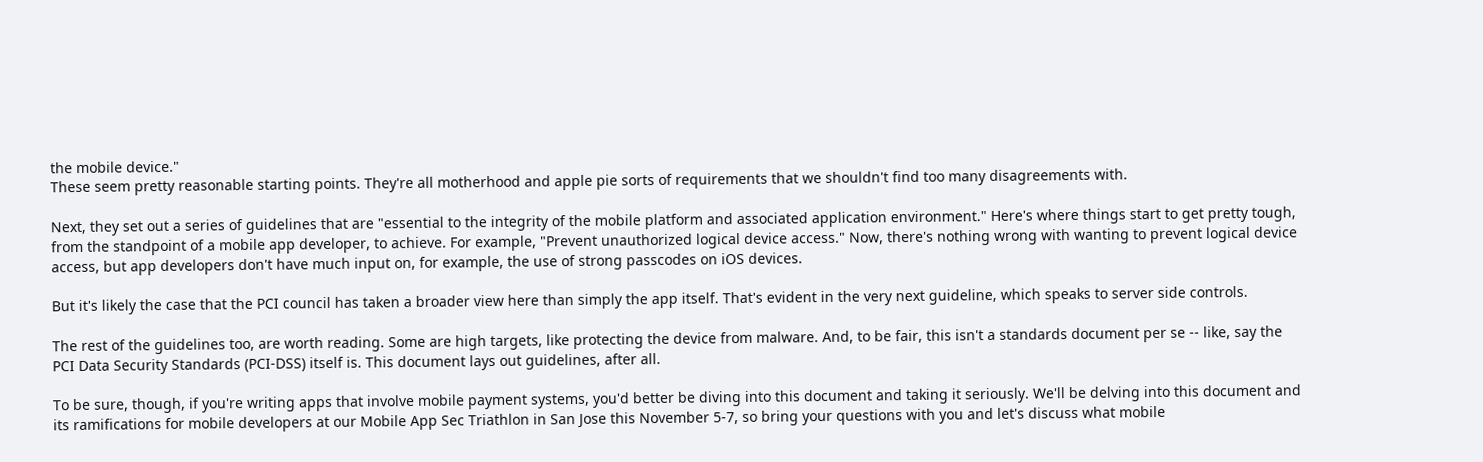the mobile device."
These seem pretty reasonable starting points. They're all motherhood and apple pie sorts of requirements that we shouldn't find too many disagreements with.

Next, they set out a series of guidelines that are "essential to the integrity of the mobile platform and associated application environment." Here's where things start to get pretty tough, from the standpoint of a mobile app developer, to achieve. For example, "Prevent unauthorized logical device access." Now, there's nothing wrong with wanting to prevent logical device access, but app developers don't have much input on, for example, the use of strong passcodes on iOS devices.

But it's likely the case that the PCI council has taken a broader view here than simply the app itself. That's evident in the very next guideline, which speaks to server side controls.

The rest of the guidelines too, are worth reading. Some are high targets, like protecting the device from malware. And, to be fair, this isn't a standards document per se -- like, say the PCI Data Security Standards (PCI-DSS) itself is. This document lays out guidelines, after all.

To be sure, though, if you're writing apps that involve mobile payment systems, you'd better be diving into this document and taking it seriously. We'll be delving into this document and its ramifications for mobile developers at our Mobile App Sec Triathlon in San Jose this November 5-7, so bring your questions with you and let's discuss what mobile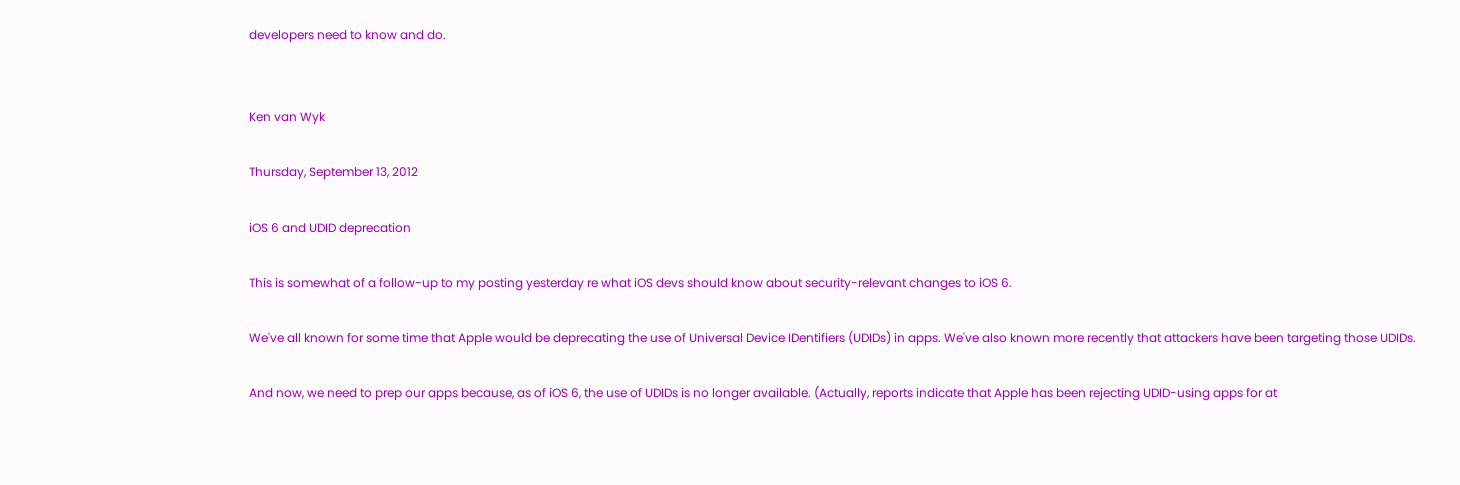developers need to know and do.


Ken van Wyk

Thursday, September 13, 2012

iOS 6 and UDID deprecation

This is somewhat of a follow-up to my posting yesterday re what iOS devs should know about security-relevant changes to iOS 6.

We've all known for some time that Apple would be deprecating the use of Universal Device IDentifiers (UDIDs) in apps. We've also known more recently that attackers have been targeting those UDIDs.

And now, we need to prep our apps because, as of iOS 6, the use of UDIDs is no longer available. (Actually, reports indicate that Apple has been rejecting UDID-using apps for at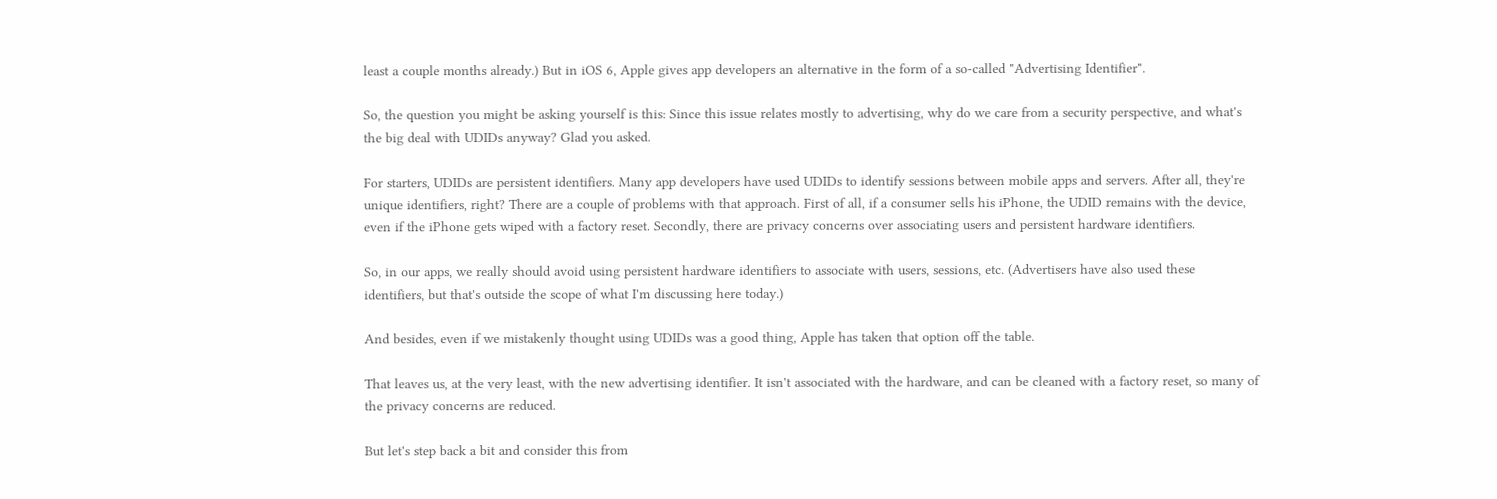least a couple months already.) But in iOS 6, Apple gives app developers an alternative in the form of a so-called "Advertising Identifier".

So, the question you might be asking yourself is this: Since this issue relates mostly to advertising, why do we care from a security perspective, and what's the big deal with UDIDs anyway? Glad you asked.

For starters, UDIDs are persistent identifiers. Many app developers have used UDIDs to identify sessions between mobile apps and servers. After all, they're unique identifiers, right? There are a couple of problems with that approach. First of all, if a consumer sells his iPhone, the UDID remains with the device, even if the iPhone gets wiped with a factory reset. Secondly, there are privacy concerns over associating users and persistent hardware identifiers.

So, in our apps, we really should avoid using persistent hardware identifiers to associate with users, sessions, etc. (Advertisers have also used these identifiers, but that's outside the scope of what I'm discussing here today.)

And besides, even if we mistakenly thought using UDIDs was a good thing, Apple has taken that option off the table.

That leaves us, at the very least, with the new advertising identifier. It isn't associated with the hardware, and can be cleaned with a factory reset, so many of the privacy concerns are reduced.

But let's step back a bit and consider this from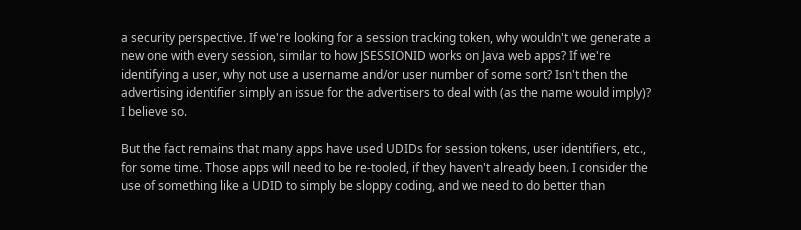a security perspective. If we're looking for a session tracking token, why wouldn't we generate a new one with every session, similar to how JSESSIONID works on Java web apps? If we're identifying a user, why not use a username and/or user number of some sort? Isn't then the advertising identifier simply an issue for the advertisers to deal with (as the name would imply)? I believe so.

But the fact remains that many apps have used UDIDs for session tokens, user identifiers, etc., for some time. Those apps will need to be re-tooled, if they haven't already been. I consider the use of something like a UDID to simply be sloppy coding, and we need to do better than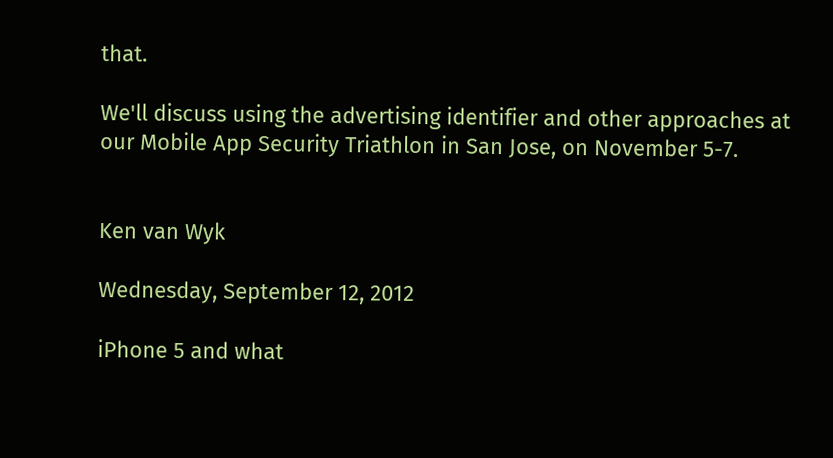that.

We'll discuss using the advertising identifier and other approaches at our Mobile App Security Triathlon in San Jose, on November 5-7.


Ken van Wyk

Wednesday, September 12, 2012

iPhone 5 and what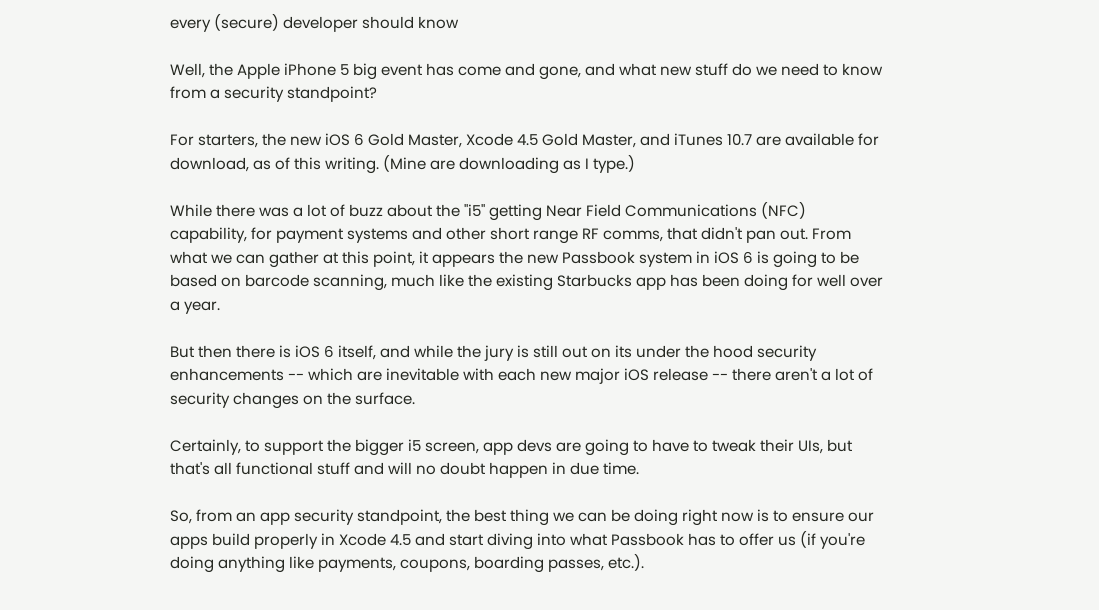every (secure) developer should know

Well, the Apple iPhone 5 big event has come and gone, and what new stuff do we need to know from a security standpoint?

For starters, the new iOS 6 Gold Master, Xcode 4.5 Gold Master, and iTunes 10.7 are available for download, as of this writing. (Mine are downloading as I type.)

While there was a lot of buzz about the "i5" getting Near Field Communications (NFC) capability, for payment systems and other short range RF comms, that didn't pan out. From what we can gather at this point, it appears the new Passbook system in iOS 6 is going to be based on barcode scanning, much like the existing Starbucks app has been doing for well over a year.

But then there is iOS 6 itself, and while the jury is still out on its under the hood security enhancements -- which are inevitable with each new major iOS release -- there aren't a lot of security changes on the surface.

Certainly, to support the bigger i5 screen, app devs are going to have to tweak their UIs, but that's all functional stuff and will no doubt happen in due time.

So, from an app security standpoint, the best thing we can be doing right now is to ensure our apps build properly in Xcode 4.5 and start diving into what Passbook has to offer us (if you're doing anything like payments, coupons, boarding passes, etc.).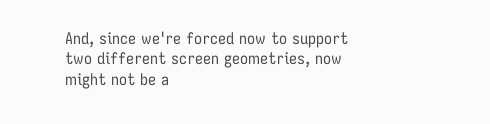And, since we're forced now to support two different screen geometries, now might not be a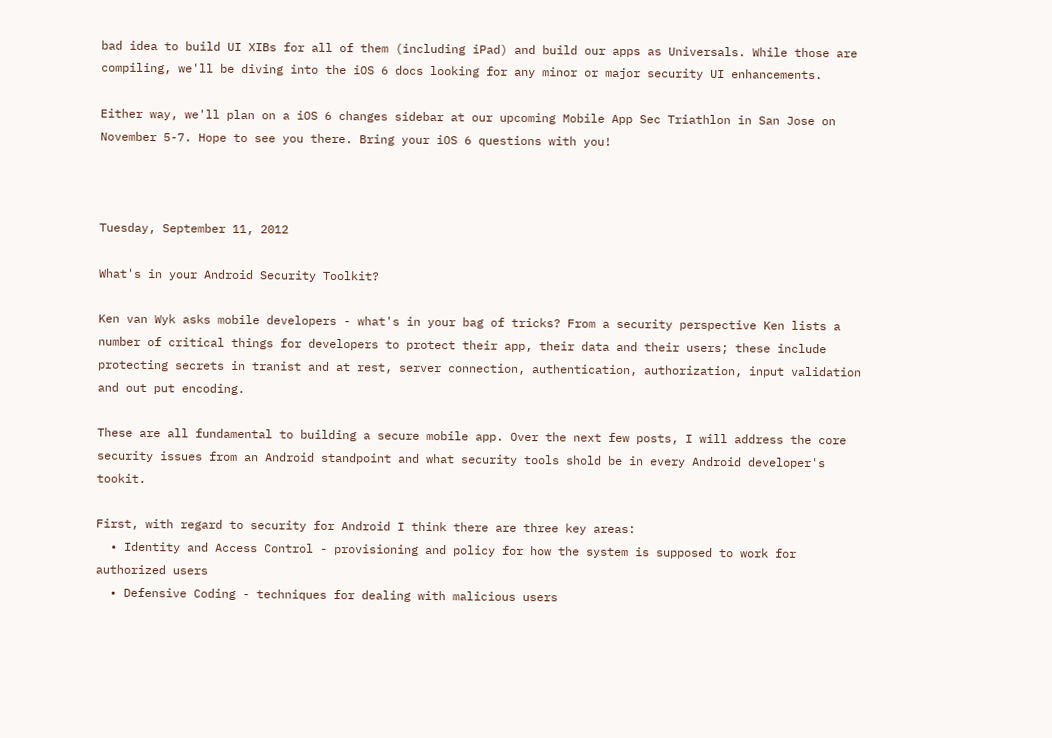bad idea to build UI XIBs for all of them (including iPad) and build our apps as Universals. While those are compiling, we'll be diving into the iOS 6 docs looking for any minor or major security UI enhancements.

Either way, we'll plan on a iOS 6 changes sidebar at our upcoming Mobile App Sec Triathlon in San Jose on November 5-7. Hope to see you there. Bring your iOS 6 questions with you!



Tuesday, September 11, 2012

What's in your Android Security Toolkit?

Ken van Wyk asks mobile developers - what's in your bag of tricks? From a security perspective Ken lists a number of critical things for developers to protect their app, their data and their users; these include protecting secrets in tranist and at rest, server connection, authentication, authorization, input validation and out put encoding.

These are all fundamental to building a secure mobile app. Over the next few posts, I will address the core security issues from an Android standpoint and what security tools shold be in every Android developer's tookit.

First, with regard to security for Android I think there are three key areas:
  • Identity and Access Control - provisioning and policy for how the system is supposed to work for authorized users
  • Defensive Coding - techniques for dealing with malicious users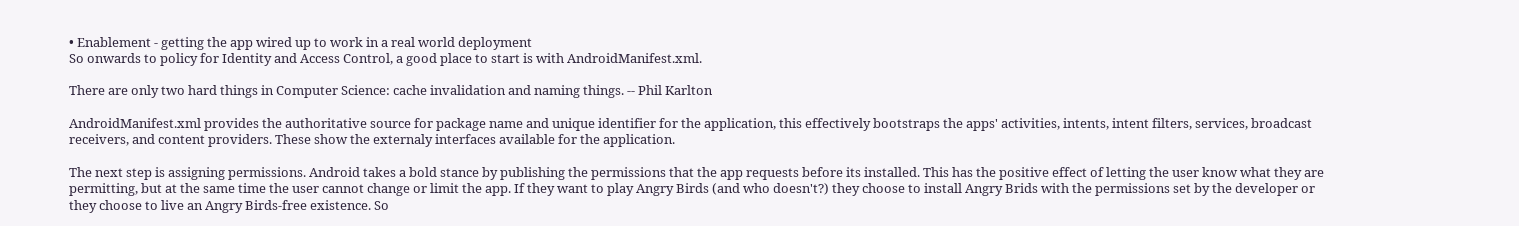• Enablement - getting the app wired up to work in a real world deployment
So onwards to policy for Identity and Access Control, a good place to start is with AndroidManifest.xml.

There are only two hard things in Computer Science: cache invalidation and naming things. -- Phil Karlton

AndroidManifest.xml provides the authoritative source for package name and unique identifier for the application, this effectively bootstraps the apps' activities, intents, intent filters, services, broadcast receivers, and content providers. These show the externaly interfaces available for the application.

The next step is assigning permissions. Android takes a bold stance by publishing the permissions that the app requests before its installed. This has the positive effect of letting the user know what they are permitting, but at the same time the user cannot change or limit the app. If they want to play Angry Birds (and who doesn't?) they choose to install Angry Brids with the permissions set by the developer or they choose to live an Angry Birds-free existence. So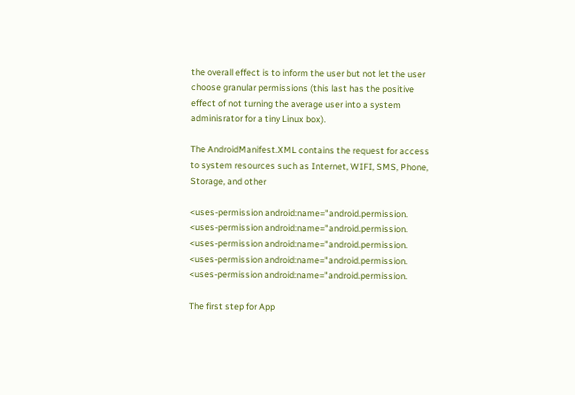the overall effect is to inform the user but not let the user choose granular permissions (this last has the positive effect of not turning the average user into a system adminisrator for a tiny Linux box).

The AndroidManifest.XML contains the request for access to system resources such as Internet, WIFI, SMS, Phone, Storage, and other

<uses-permission android:name="android.permission.
<uses-permission android:name="android.permission.
<uses-permission android:name="android.permission.
<uses-permission android:name="android.permission.
<uses-permission android:name="android.permission.

The first step for App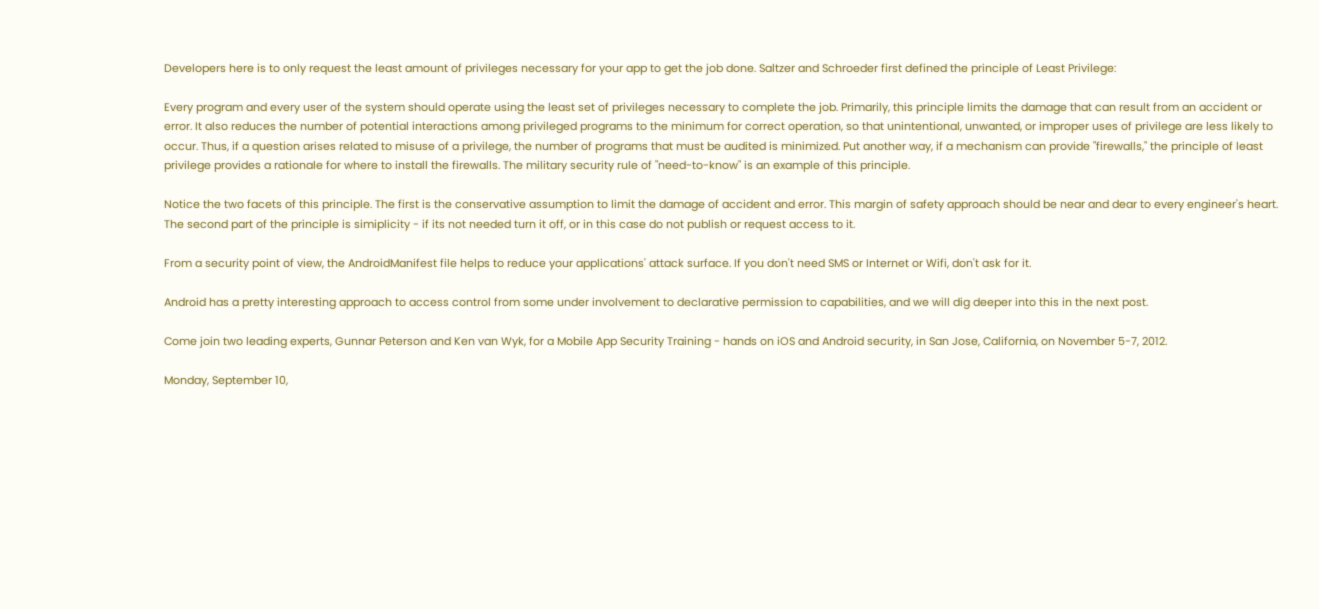Developers here is to only request the least amount of privileges necessary for your app to get the job done. Saltzer and Schroeder first defined the principle of Least Privilege:

Every program and every user of the system should operate using the least set of privileges necessary to complete the job. Primarily, this principle limits the damage that can result from an accident or error. It also reduces the number of potential interactions among privileged programs to the minimum for correct operation, so that unintentional, unwanted, or improper uses of privilege are less likely to occur. Thus, if a question arises related to misuse of a privilege, the number of programs that must be audited is minimized. Put another way, if a mechanism can provide "firewalls," the principle of least privilege provides a rationale for where to install the firewalls. The military security rule of "need-to-know" is an example of this principle.

Notice the two facets of this principle. The first is the conservative assumption to limit the damage of accident and error. This margin of safety approach should be near and dear to every engineer's heart. The second part of the principle is simiplicity - if its not needed turn it off, or in this case do not publish or request access to it.

From a security point of view, the AndroidManifest file helps to reduce your applications' attack surface. If you don't need SMS or Internet or Wifi, don't ask for it.

Android has a pretty interesting approach to access control from some under involvement to declarative permission to capabilities, and we will dig deeper into this in the next post.

Come join two leading experts, Gunnar Peterson and Ken van Wyk, for a Mobile App Security Training - hands on iOS and Android security, in San Jose, California, on November 5-7, 2012.

Monday, September 10,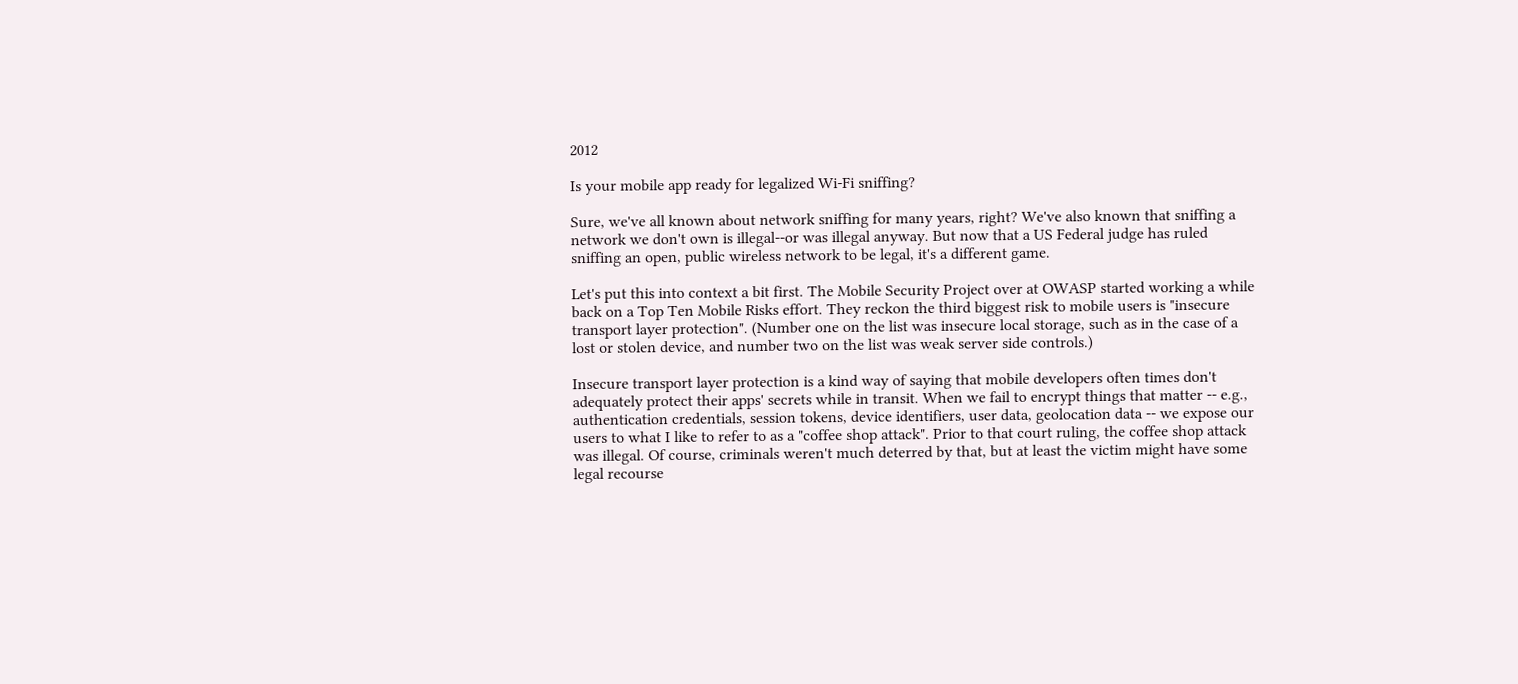2012

Is your mobile app ready for legalized Wi-Fi sniffing?

Sure, we've all known about network sniffing for many years, right? We've also known that sniffing a network we don't own is illegal--or was illegal anyway. But now that a US Federal judge has ruled sniffing an open, public wireless network to be legal, it's a different game.

Let's put this into context a bit first. The Mobile Security Project over at OWASP started working a while back on a Top Ten Mobile Risks effort. They reckon the third biggest risk to mobile users is "insecure transport layer protection". (Number one on the list was insecure local storage, such as in the case of a lost or stolen device, and number two on the list was weak server side controls.)

Insecure transport layer protection is a kind way of saying that mobile developers often times don't adequately protect their apps' secrets while in transit. When we fail to encrypt things that matter -- e.g., authentication credentials, session tokens, device identifiers, user data, geolocation data -- we expose our users to what I like to refer to as a "coffee shop attack". Prior to that court ruling, the coffee shop attack was illegal. Of course, criminals weren't much deterred by that, but at least the victim might have some legal recourse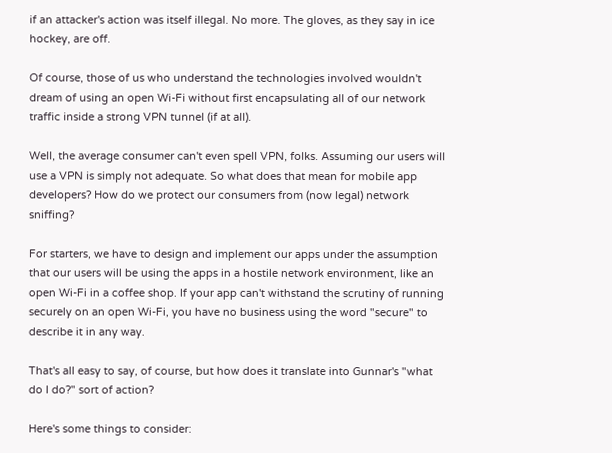if an attacker's action was itself illegal. No more. The gloves, as they say in ice hockey, are off.

Of course, those of us who understand the technologies involved wouldn't dream of using an open Wi-Fi without first encapsulating all of our network traffic inside a strong VPN tunnel (if at all).

Well, the average consumer can't even spell VPN, folks. Assuming our users will use a VPN is simply not adequate. So what does that mean for mobile app developers? How do we protect our consumers from (now legal) network sniffing?

For starters, we have to design and implement our apps under the assumption that our users will be using the apps in a hostile network environment, like an open Wi-Fi in a coffee shop. If your app can't withstand the scrutiny of running securely on an open Wi-Fi, you have no business using the word "secure" to describe it in any way.

That's all easy to say, of course, but how does it translate into Gunnar's "what do I do?" sort of action?

Here's some things to consider: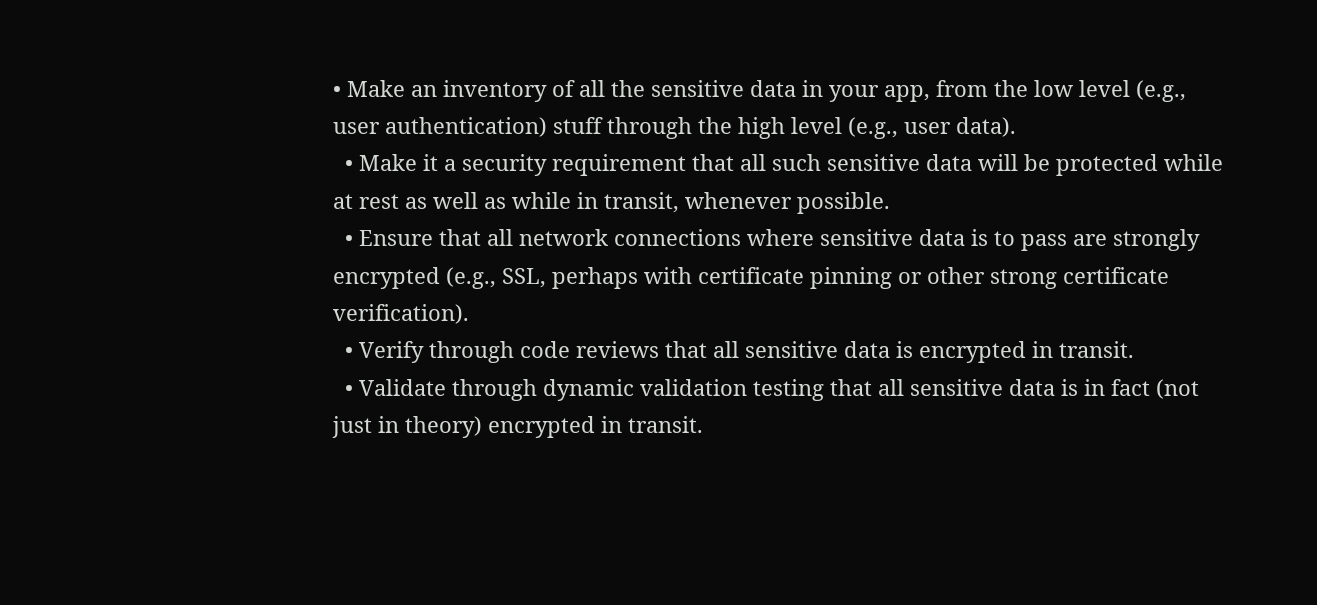• Make an inventory of all the sensitive data in your app, from the low level (e.g., user authentication) stuff through the high level (e.g., user data).
  • Make it a security requirement that all such sensitive data will be protected while at rest as well as while in transit, whenever possible.
  • Ensure that all network connections where sensitive data is to pass are strongly encrypted (e.g., SSL, perhaps with certificate pinning or other strong certificate verification).
  • Verify through code reviews that all sensitive data is encrypted in transit.
  • Validate through dynamic validation testing that all sensitive data is in fact (not just in theory) encrypted in transit.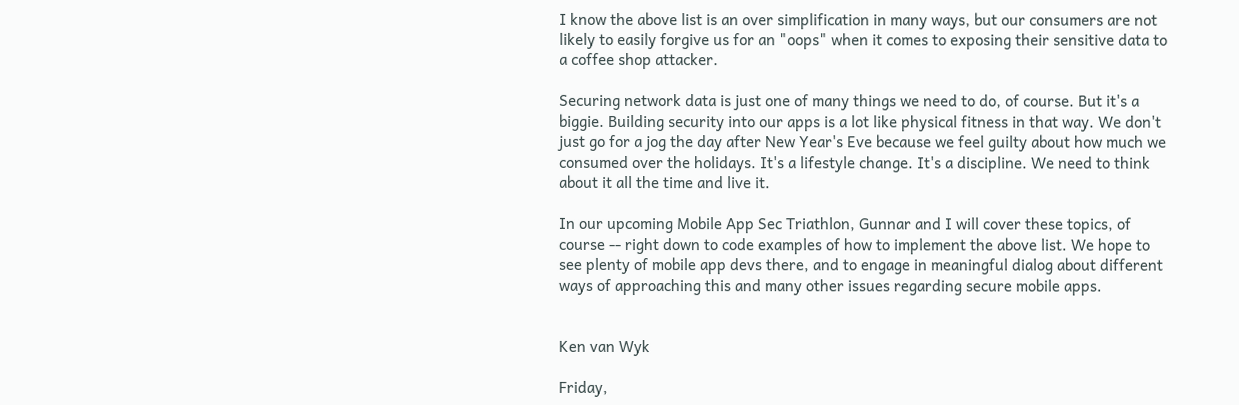I know the above list is an over simplification in many ways, but our consumers are not likely to easily forgive us for an "oops" when it comes to exposing their sensitive data to a coffee shop attacker.

Securing network data is just one of many things we need to do, of course. But it's a biggie. Building security into our apps is a lot like physical fitness in that way. We don't just go for a jog the day after New Year's Eve because we feel guilty about how much we consumed over the holidays. It's a lifestyle change. It's a discipline. We need to think about it all the time and live it.

In our upcoming Mobile App Sec Triathlon, Gunnar and I will cover these topics, of course -- right down to code examples of how to implement the above list. We hope to see plenty of mobile app devs there, and to engage in meaningful dialog about different ways of approaching this and many other issues regarding secure mobile apps.


Ken van Wyk

Friday,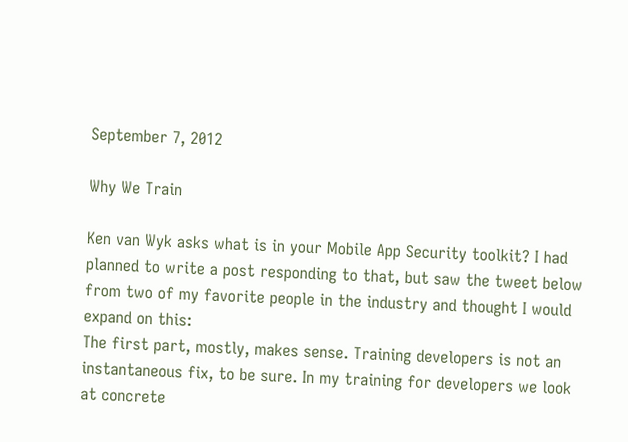September 7, 2012

Why We Train

Ken van Wyk asks what is in your Mobile App Security toolkit? I had planned to write a post responding to that, but saw the tweet below from two of my favorite people in the industry and thought I would expand on this:
The first part, mostly, makes sense. Training developers is not an instantaneous fix, to be sure. In my training for developers we look at concrete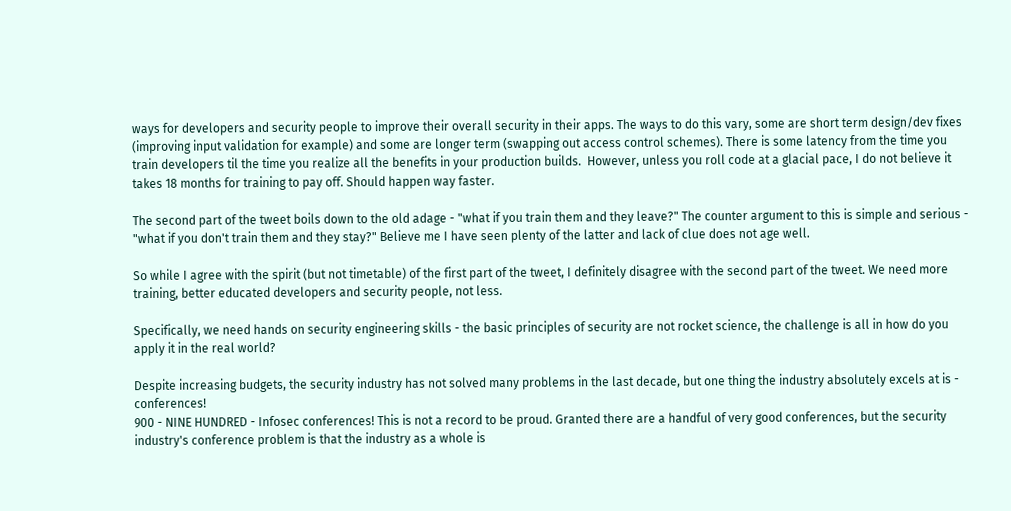ways for developers and security people to improve their overall security in their apps. The ways to do this vary, some are short term design/dev fixes (improving input validation for example) and some are longer term (swapping out access control schemes). There is some latency from the time you train developers til the time you realize all the benefits in your production builds.  However, unless you roll code at a glacial pace, I do not believe it takes 18 months for training to pay off. Should happen way faster.

The second part of the tweet boils down to the old adage - "what if you train them and they leave?" The counter argument to this is simple and serious - "what if you don't train them and they stay?" Believe me I have seen plenty of the latter and lack of clue does not age well.

So while I agree with the spirit (but not timetable) of the first part of the tweet, I definitely disagree with the second part of the tweet. We need more training, better educated developers and security people, not less.

Specifically, we need hands on security engineering skills - the basic principles of security are not rocket science, the challenge is all in how do you apply it in the real world?

Despite increasing budgets, the security industry has not solved many problems in the last decade, but one thing the industry absolutely excels at is - conferences!
900 - NINE HUNDRED - Infosec conferences! This is not a record to be proud. Granted there are a handful of very good conferences, but the security industry's conference problem is that the industry as a whole is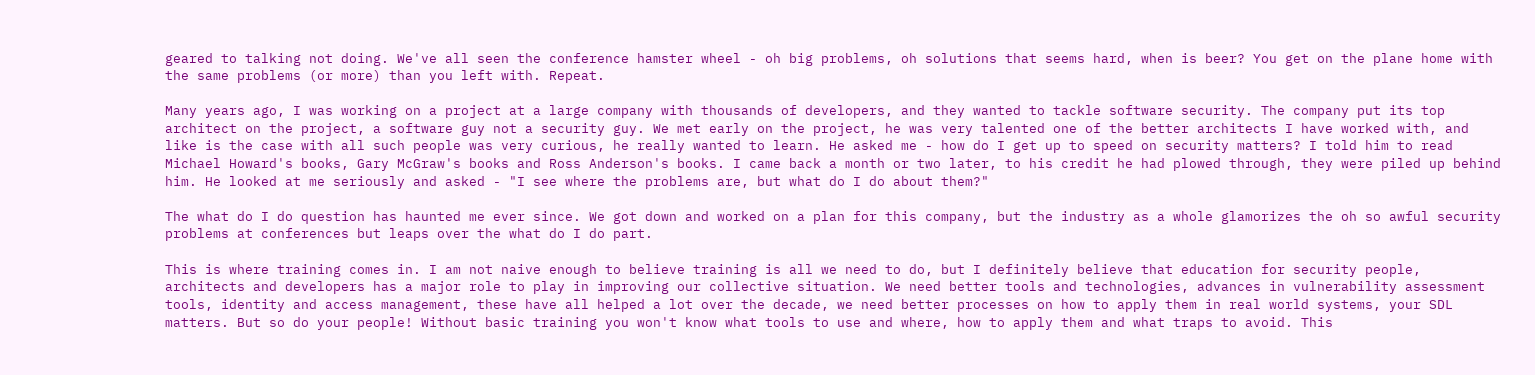geared to talking not doing. We've all seen the conference hamster wheel - oh big problems, oh solutions that seems hard, when is beer? You get on the plane home with the same problems (or more) than you left with. Repeat.

Many years ago, I was working on a project at a large company with thousands of developers, and they wanted to tackle software security. The company put its top architect on the project, a software guy not a security guy. We met early on the project, he was very talented one of the better architects I have worked with, and like is the case with all such people was very curious, he really wanted to learn. He asked me - how do I get up to speed on security matters? I told him to read Michael Howard's books, Gary McGraw's books and Ross Anderson's books. I came back a month or two later, to his credit he had plowed through, they were piled up behind him. He looked at me seriously and asked - "I see where the problems are, but what do I do about them?"

The what do I do question has haunted me ever since. We got down and worked on a plan for this company, but the industry as a whole glamorizes the oh so awful security problems at conferences but leaps over the what do I do part.

This is where training comes in. I am not naive enough to believe training is all we need to do, but I definitely believe that education for security people, architects and developers has a major role to play in improving our collective situation. We need better tools and technologies, advances in vulnerability assessment tools, identity and access management, these have all helped a lot over the decade, we need better processes on how to apply them in real world systems, your SDL matters. But so do your people! Without basic training you won't know what tools to use and where, how to apply them and what traps to avoid. This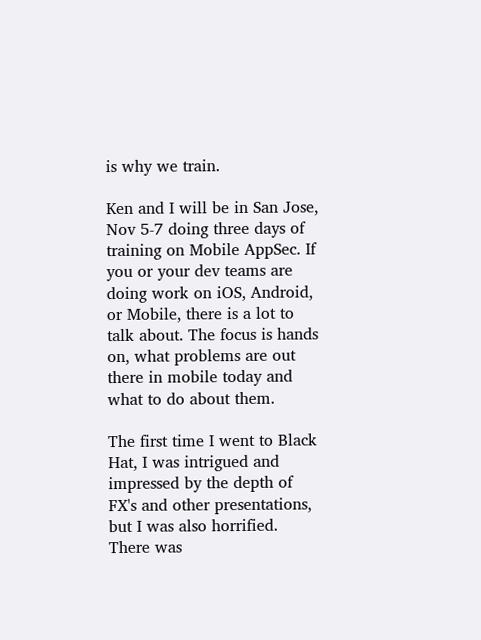is why we train.

Ken and I will be in San Jose, Nov 5-7 doing three days of training on Mobile AppSec. If you or your dev teams are doing work on iOS, Android, or Mobile, there is a lot to talk about. The focus is hands on, what problems are out there in mobile today and what to do about them.

The first time I went to Black Hat, I was intrigued and impressed by the depth of FX's and other presentations, but I was also horrified. There was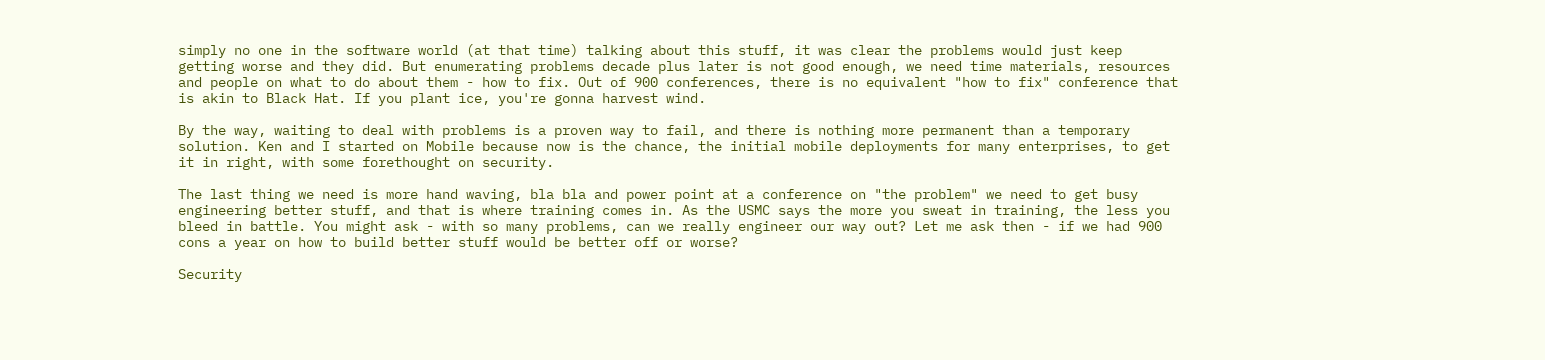simply no one in the software world (at that time) talking about this stuff, it was clear the problems would just keep getting worse and they did. But enumerating problems decade plus later is not good enough, we need time materials, resources and people on what to do about them - how to fix. Out of 900 conferences, there is no equivalent "how to fix" conference that is akin to Black Hat. If you plant ice, you're gonna harvest wind.

By the way, waiting to deal with problems is a proven way to fail, and there is nothing more permanent than a temporary solution. Ken and I started on Mobile because now is the chance, the initial mobile deployments for many enterprises, to get it in right, with some forethought on security.

The last thing we need is more hand waving, bla bla and power point at a conference on "the problem" we need to get busy engineering better stuff, and that is where training comes in. As the USMC says the more you sweat in training, the less you bleed in battle. You might ask - with so many problems, can we really engineer our way out? Let me ask then - if we had 900 cons a year on how to build better stuff would be better off or worse?

Security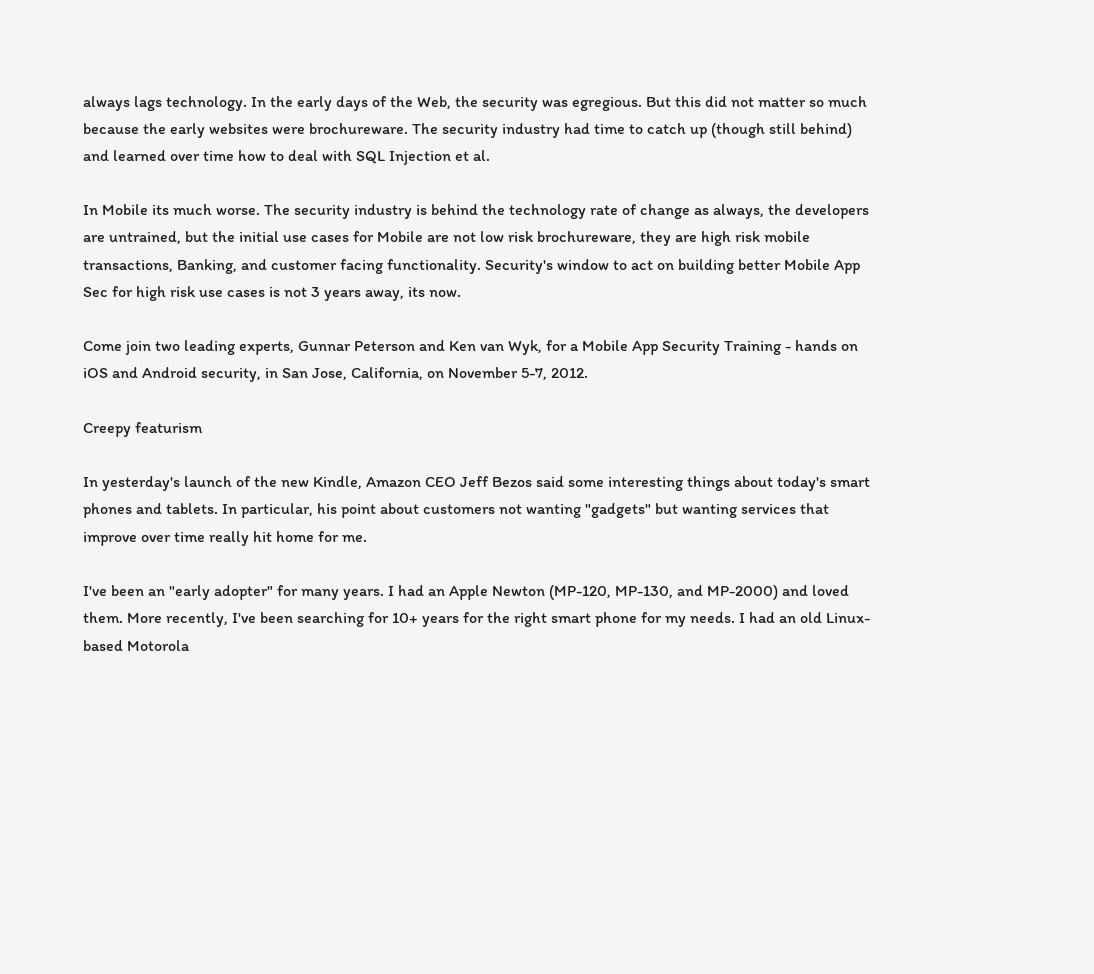always lags technology. In the early days of the Web, the security was egregious. But this did not matter so much because the early websites were brochureware. The security industry had time to catch up (though still behind) and learned over time how to deal with SQL Injection et al.

In Mobile its much worse. The security industry is behind the technology rate of change as always, the developers are untrained, but the initial use cases for Mobile are not low risk brochureware, they are high risk mobile transactions, Banking, and customer facing functionality. Security's window to act on building better Mobile App Sec for high risk use cases is not 3 years away, its now.

Come join two leading experts, Gunnar Peterson and Ken van Wyk, for a Mobile App Security Training - hands on iOS and Android security, in San Jose, California, on November 5-7, 2012.

Creepy featurism

In yesterday's launch of the new Kindle, Amazon CEO Jeff Bezos said some interesting things about today's smart phones and tablets. In particular, his point about customers not wanting "gadgets" but wanting services that improve over time really hit home for me.

I've been an "early adopter" for many years. I had an Apple Newton (MP-120, MP-130, and MP-2000) and loved them. More recently, I've been searching for 10+ years for the right smart phone for my needs. I had an old Linux-based Motorola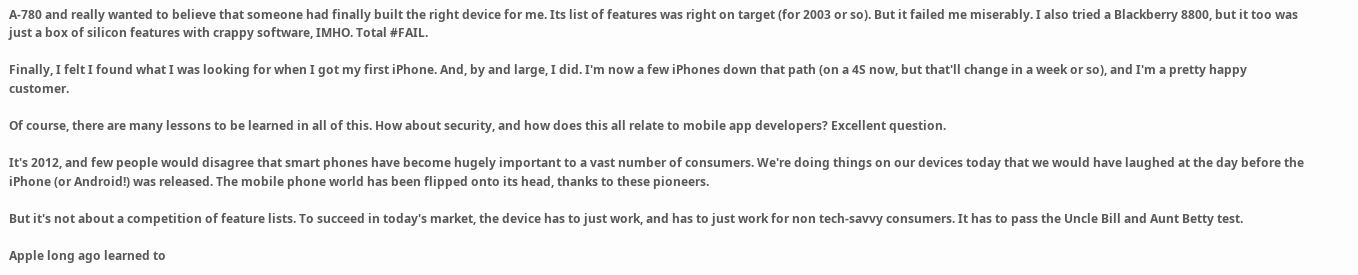A-780 and really wanted to believe that someone had finally built the right device for me. Its list of features was right on target (for 2003 or so). But it failed me miserably. I also tried a Blackberry 8800, but it too was just a box of silicon features with crappy software, IMHO. Total #FAIL.

Finally, I felt I found what I was looking for when I got my first iPhone. And, by and large, I did. I'm now a few iPhones down that path (on a 4S now, but that'll change in a week or so), and I'm a pretty happy customer.

Of course, there are many lessons to be learned in all of this. How about security, and how does this all relate to mobile app developers? Excellent question.

It's 2012, and few people would disagree that smart phones have become hugely important to a vast number of consumers. We're doing things on our devices today that we would have laughed at the day before the iPhone (or Android!) was released. The mobile phone world has been flipped onto its head, thanks to these pioneers.

But it's not about a competition of feature lists. To succeed in today's market, the device has to just work, and has to just work for non tech-savvy consumers. It has to pass the Uncle Bill and Aunt Betty test.

Apple long ago learned to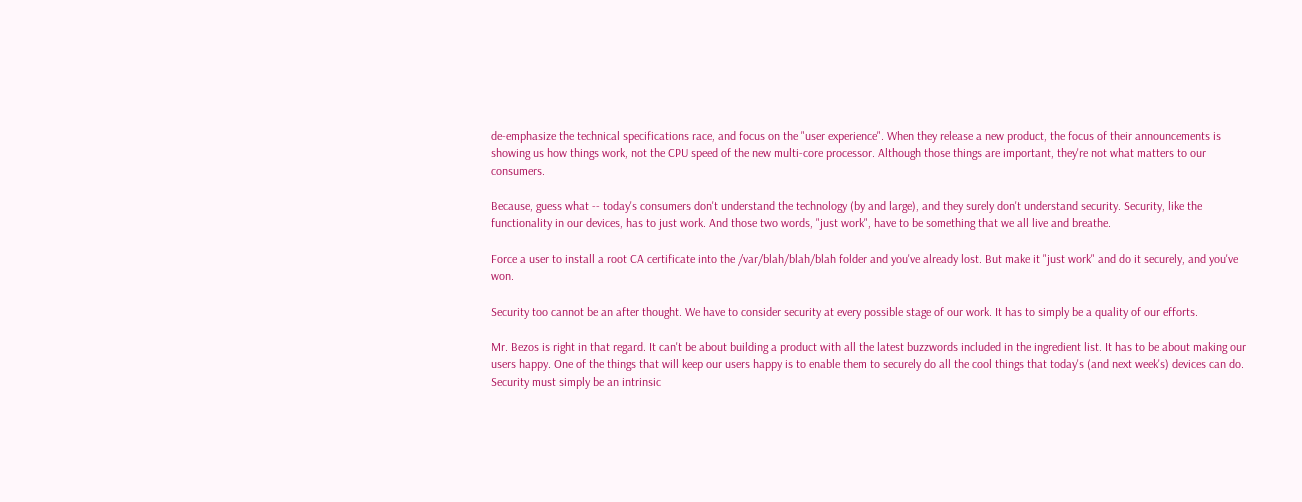de-emphasize the technical specifications race, and focus on the "user experience". When they release a new product, the focus of their announcements is showing us how things work, not the CPU speed of the new multi-core processor. Although those things are important, they're not what matters to our consumers.

Because, guess what -- today's consumers don't understand the technology (by and large), and they surely don't understand security. Security, like the functionality in our devices, has to just work. And those two words, "just work", have to be something that we all live and breathe.

Force a user to install a root CA certificate into the /var/blah/blah/blah folder and you've already lost. But make it "just work" and do it securely, and you've won.

Security too cannot be an after thought. We have to consider security at every possible stage of our work. It has to simply be a quality of our efforts.

Mr. Bezos is right in that regard. It can't be about building a product with all the latest buzzwords included in the ingredient list. It has to be about making our users happy. One of the things that will keep our users happy is to enable them to securely do all the cool things that today's (and next week's) devices can do. Security must simply be an intrinsic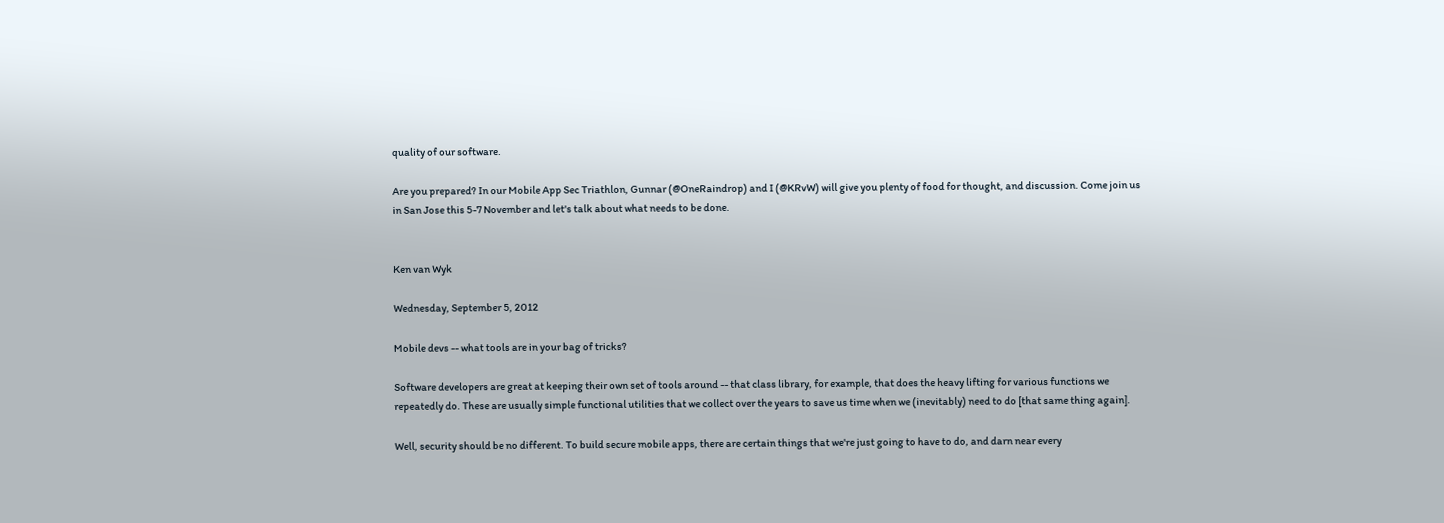quality of our software.

Are you prepared? In our Mobile App Sec Triathlon, Gunnar (@OneRaindrop) and I (@KRvW) will give you plenty of food for thought, and discussion. Come join us in San Jose this 5-7 November and let's talk about what needs to be done.


Ken van Wyk

Wednesday, September 5, 2012

Mobile devs -- what tools are in your bag of tricks?

Software developers are great at keeping their own set of tools around -- that class library, for example, that does the heavy lifting for various functions we repeatedly do. These are usually simple functional utilities that we collect over the years to save us time when we (inevitably) need to do [that same thing again].

Well, security should be no different. To build secure mobile apps, there are certain things that we're just going to have to do, and darn near every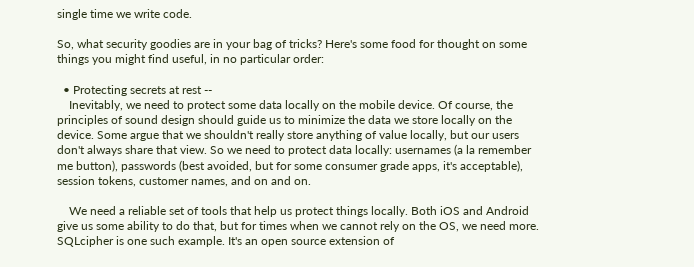single time we write code.

So, what security goodies are in your bag of tricks? Here's some food for thought on some things you might find useful, in no particular order:

  • Protecting secrets at rest --
    Inevitably, we need to protect some data locally on the mobile device. Of course, the principles of sound design should guide us to minimize the data we store locally on the device. Some argue that we shouldn't really store anything of value locally, but our users don't always share that view. So we need to protect data locally: usernames (a la remember me button), passwords (best avoided, but for some consumer grade apps, it's acceptable), session tokens, customer names, and on and on.

    We need a reliable set of tools that help us protect things locally. Both iOS and Android give us some ability to do that, but for times when we cannot rely on the OS, we need more. SQLcipher is one such example. It's an open source extension of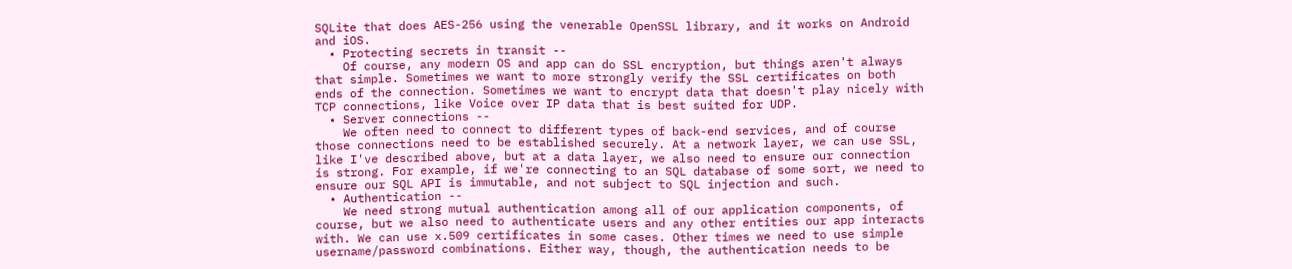SQLite that does AES-256 using the venerable OpenSSL library, and it works on Android and iOS.
  • Protecting secrets in transit --
    Of course, any modern OS and app can do SSL encryption, but things aren't always that simple. Sometimes we want to more strongly verify the SSL certificates on both ends of the connection. Sometimes we want to encrypt data that doesn't play nicely with TCP connections, like Voice over IP data that is best suited for UDP.
  • Server connections --
    We often need to connect to different types of back-end services, and of course those connections need to be established securely. At a network layer, we can use SSL, like I've described above, but at a data layer, we also need to ensure our connection is strong. For example, if we're connecting to an SQL database of some sort, we need to ensure our SQL API is immutable, and not subject to SQL injection and such.
  • Authentication --
    We need strong mutual authentication among all of our application components, of course, but we also need to authenticate users and any other entities our app interacts with. We can use x.509 certificates in some cases. Other times we need to use simple username/password combinations. Either way, though, the authentication needs to be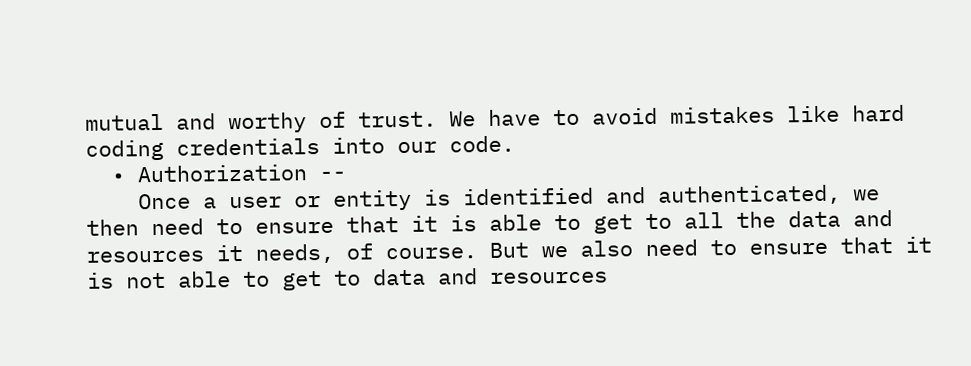mutual and worthy of trust. We have to avoid mistakes like hard coding credentials into our code.
  • Authorization --
    Once a user or entity is identified and authenticated, we then need to ensure that it is able to get to all the data and resources it needs, of course. But we also need to ensure that it is not able to get to data and resources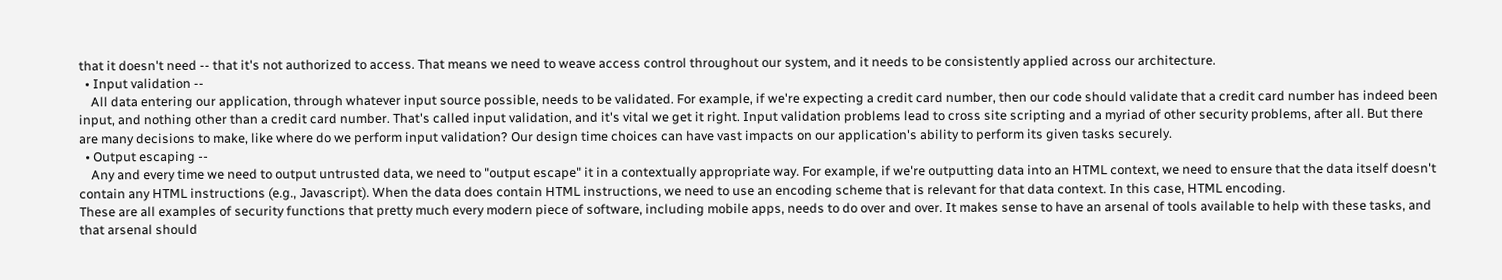that it doesn't need -- that it's not authorized to access. That means we need to weave access control throughout our system, and it needs to be consistently applied across our architecture.
  • Input validation --
    All data entering our application, through whatever input source possible, needs to be validated. For example, if we're expecting a credit card number, then our code should validate that a credit card number has indeed been input, and nothing other than a credit card number. That's called input validation, and it's vital we get it right. Input validation problems lead to cross site scripting and a myriad of other security problems, after all. But there are many decisions to make, like where do we perform input validation? Our design time choices can have vast impacts on our application's ability to perform its given tasks securely.
  • Output escaping --
    Any and every time we need to output untrusted data, we need to "output escape" it in a contextually appropriate way. For example, if we're outputting data into an HTML context, we need to ensure that the data itself doesn't contain any HTML instructions (e.g., Javascript). When the data does contain HTML instructions, we need to use an encoding scheme that is relevant for that data context. In this case, HTML encoding.
These are all examples of security functions that pretty much every modern piece of software, including mobile apps, needs to do over and over. It makes sense to have an arsenal of tools available to help with these tasks, and that arsenal should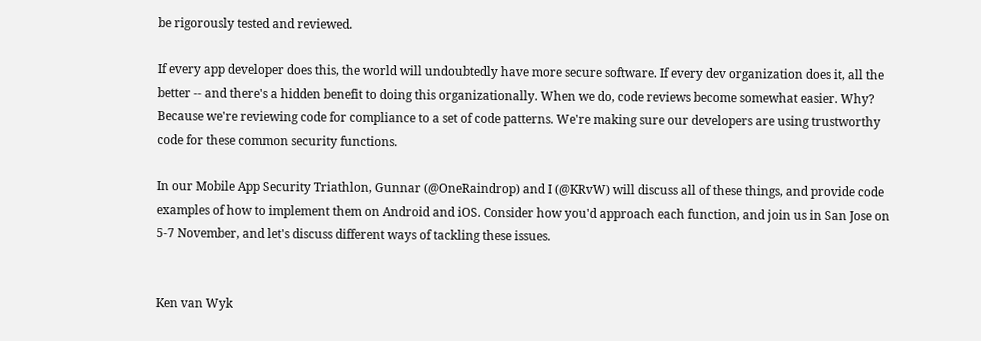be rigorously tested and reviewed.

If every app developer does this, the world will undoubtedly have more secure software. If every dev organization does it, all the better -- and there's a hidden benefit to doing this organizationally. When we do, code reviews become somewhat easier. Why? Because we're reviewing code for compliance to a set of code patterns. We're making sure our developers are using trustworthy code for these common security functions.

In our Mobile App Security Triathlon, Gunnar (@OneRaindrop) and I (@KRvW) will discuss all of these things, and provide code examples of how to implement them on Android and iOS. Consider how you'd approach each function, and join us in San Jose on 5-7 November, and let's discuss different ways of tackling these issues.


Ken van Wyk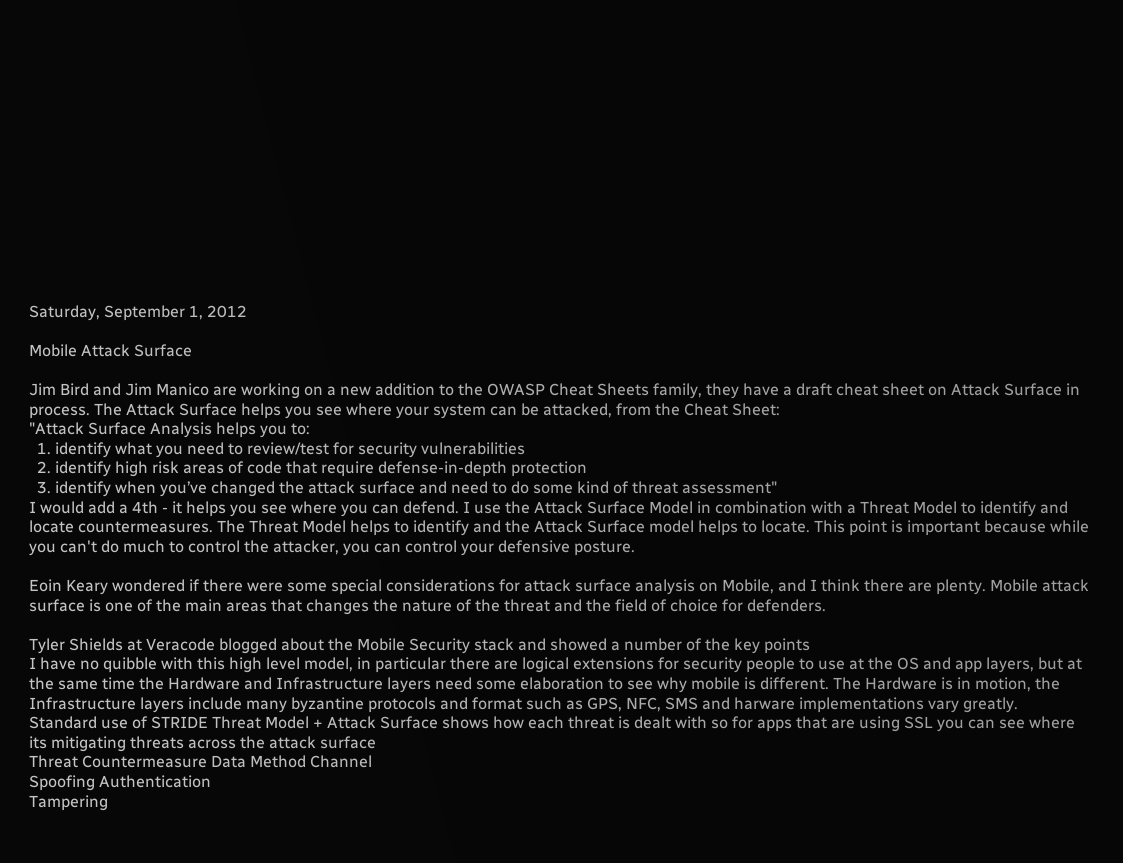Saturday, September 1, 2012

Mobile Attack Surface

Jim Bird and Jim Manico are working on a new addition to the OWASP Cheat Sheets family, they have a draft cheat sheet on Attack Surface in process. The Attack Surface helps you see where your system can be attacked, from the Cheat Sheet:
"Attack Surface Analysis helps you to:
  1. identify what you need to review/test for security vulnerabilities
  2. identify high risk areas of code that require defense-in-depth protection
  3. identify when you’ve changed the attack surface and need to do some kind of threat assessment"
I would add a 4th - it helps you see where you can defend. I use the Attack Surface Model in combination with a Threat Model to identify and locate countermeasures. The Threat Model helps to identify and the Attack Surface model helps to locate. This point is important because while you can't do much to control the attacker, you can control your defensive posture.

Eoin Keary wondered if there were some special considerations for attack surface analysis on Mobile, and I think there are plenty. Mobile attack surface is one of the main areas that changes the nature of the threat and the field of choice for defenders.

Tyler Shields at Veracode blogged about the Mobile Security stack and showed a number of the key points
I have no quibble with this high level model, in particular there are logical extensions for security people to use at the OS and app layers, but at the same time the Hardware and Infrastructure layers need some elaboration to see why mobile is different. The Hardware is in motion, the Infrastructure layers include many byzantine protocols and format such as GPS, NFC, SMS and harware implementations vary greatly.
Standard use of STRIDE Threat Model + Attack Surface shows how each threat is dealt with so for apps that are using SSL you can see where its mitigating threats across the attack surface
Threat Countermeasure Data Method Channel
Spoofing Authentication
Tampering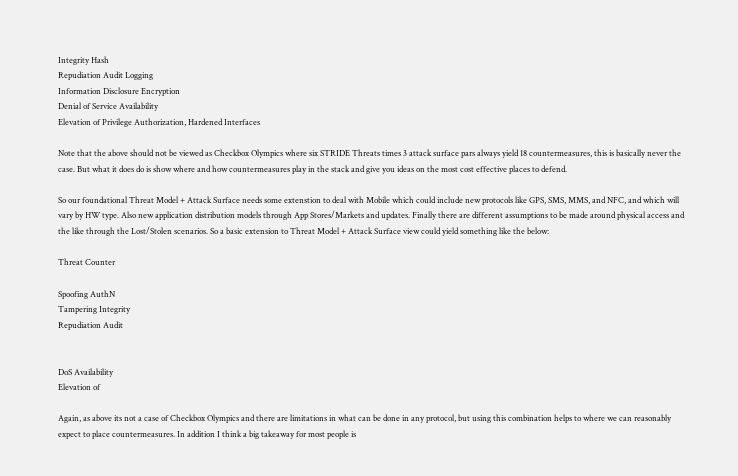Integrity Hash
Repudiation Audit Logging
Information Disclosure Encryption
Denial of Service Availability
Elevation of Privilege Authorization, Hardened Interfaces

Note that the above should not be viewed as Checkbox Olympics where six STRIDE Threats times 3 attack surface pars always yield 18 countermeasures, this is basically never the case. But what it does do is show where and how countermeasures play in the stack and give you ideas on the most cost effective places to defend.

So our foundational Threat Model + Attack Surface needs some extenstion to deal with Mobile which could include new protocols like GPS, SMS, MMS, and NFC, and which will vary by HW type. Also new application distribution models through App Stores/Markets and updates. Finally there are different assumptions to be made around physical access and the like through the Lost/Stolen scenarios. So a basic extension to Threat Model + Attack Surface view could yield something like the below:

Threat Counter

Spoofing AuthN
Tampering Integrity
Repudiation Audit


DoS Availability
Elevation of

Again, as above its not a case of Checkbox Olympics and there are limitations in what can be done in any protocol, but using this combination helps to where we can reasonably expect to place countermeasures. In addition I think a big takeaway for most people is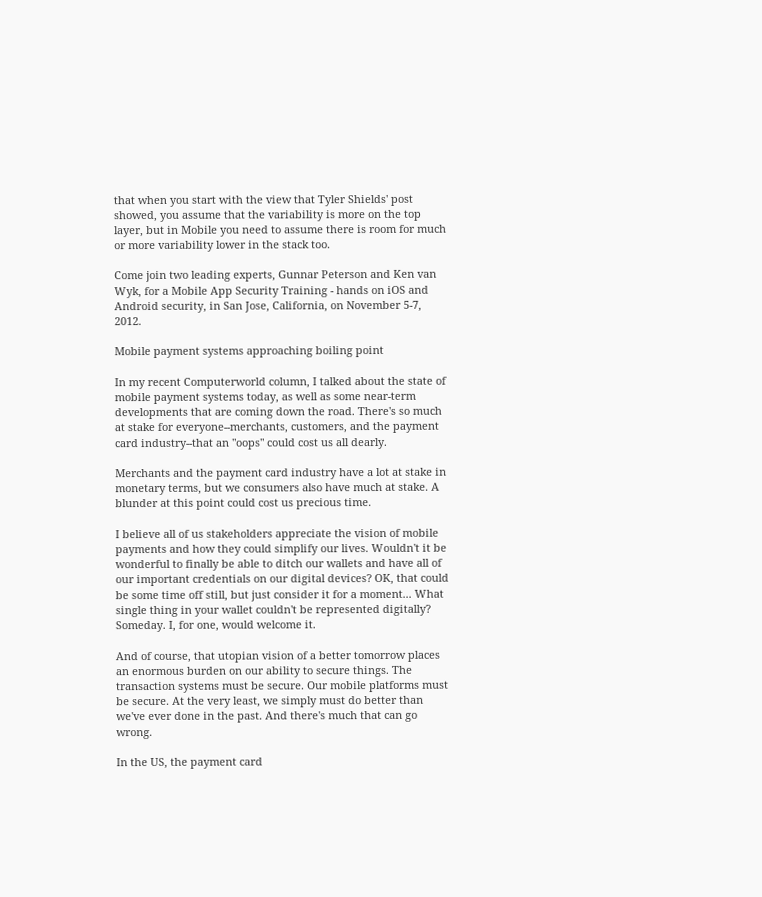that when you start with the view that Tyler Shields' post showed, you assume that the variability is more on the top layer, but in Mobile you need to assume there is room for much or more variability lower in the stack too.

Come join two leading experts, Gunnar Peterson and Ken van Wyk, for a Mobile App Security Training - hands on iOS and Android security, in San Jose, California, on November 5-7, 2012.

Mobile payment systems approaching boiling point

In my recent Computerworld column, I talked about the state of mobile payment systems today, as well as some near-term developments that are coming down the road. There's so much at stake for everyone--merchants, customers, and the payment card industry--that an "oops" could cost us all dearly.

Merchants and the payment card industry have a lot at stake in monetary terms, but we consumers also have much at stake. A blunder at this point could cost us precious time.

I believe all of us stakeholders appreciate the vision of mobile payments and how they could simplify our lives. Wouldn't it be wonderful to finally be able to ditch our wallets and have all of our important credentials on our digital devices? OK, that could be some time off still, but just consider it for a moment... What single thing in your wallet couldn't be represented digitally? Someday. I, for one, would welcome it.

And of course, that utopian vision of a better tomorrow places an enormous burden on our ability to secure things. The transaction systems must be secure. Our mobile platforms must be secure. At the very least, we simply must do better than we've ever done in the past. And there's much that can go wrong.

In the US, the payment card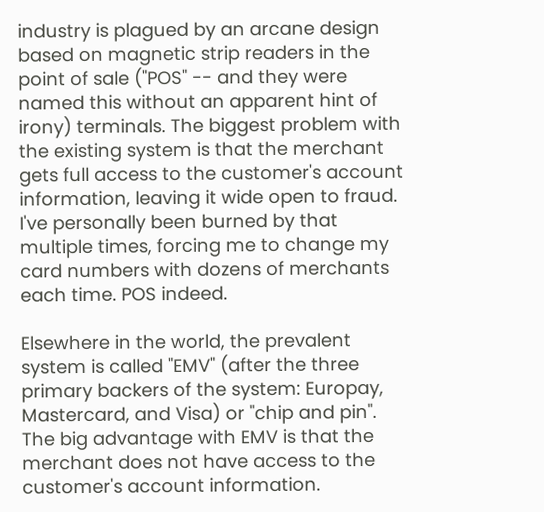industry is plagued by an arcane design based on magnetic strip readers in the point of sale ("POS" -- and they were named this without an apparent hint of irony) terminals. The biggest problem with the existing system is that the merchant gets full access to the customer's account information, leaving it wide open to fraud. I've personally been burned by that multiple times, forcing me to change my card numbers with dozens of merchants each time. POS indeed.

Elsewhere in the world, the prevalent system is called "EMV" (after the three primary backers of the system: Europay, Mastercard, and Visa) or "chip and pin". The big advantage with EMV is that the merchant does not have access to the customer's account information.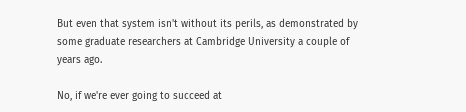But even that system isn't without its perils, as demonstrated by some graduate researchers at Cambridge University a couple of years ago.

No, if we're ever going to succeed at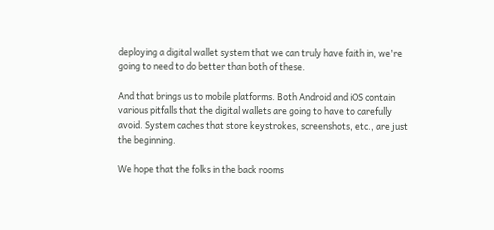deploying a digital wallet system that we can truly have faith in, we're going to need to do better than both of these.

And that brings us to mobile platforms. Both Android and iOS contain various pitfalls that the digital wallets are going to have to carefully avoid. System caches that store keystrokes, screenshots, etc., are just the beginning.

We hope that the folks in the back rooms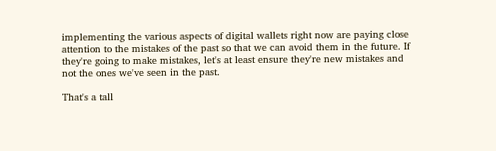implementing the various aspects of digital wallets right now are paying close attention to the mistakes of the past so that we can avoid them in the future. If they're going to make mistakes, let's at least ensure they're new mistakes and not the ones we've seen in the past.

That's a tall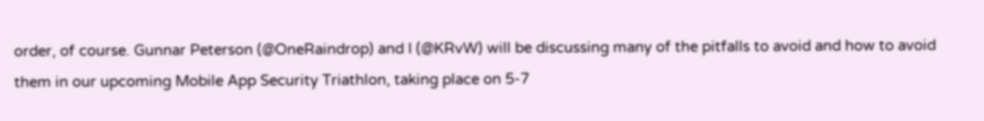order, of course. Gunnar Peterson (@OneRaindrop) and I (@KRvW) will be discussing many of the pitfalls to avoid and how to avoid them in our upcoming Mobile App Security Triathlon, taking place on 5-7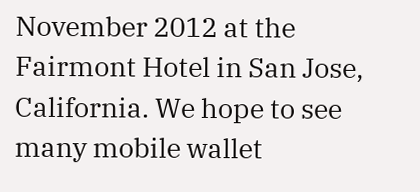November 2012 at the Fairmont Hotel in San Jose, California. We hope to see many mobile wallet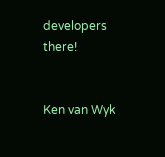developers there!


Ken van Wyk